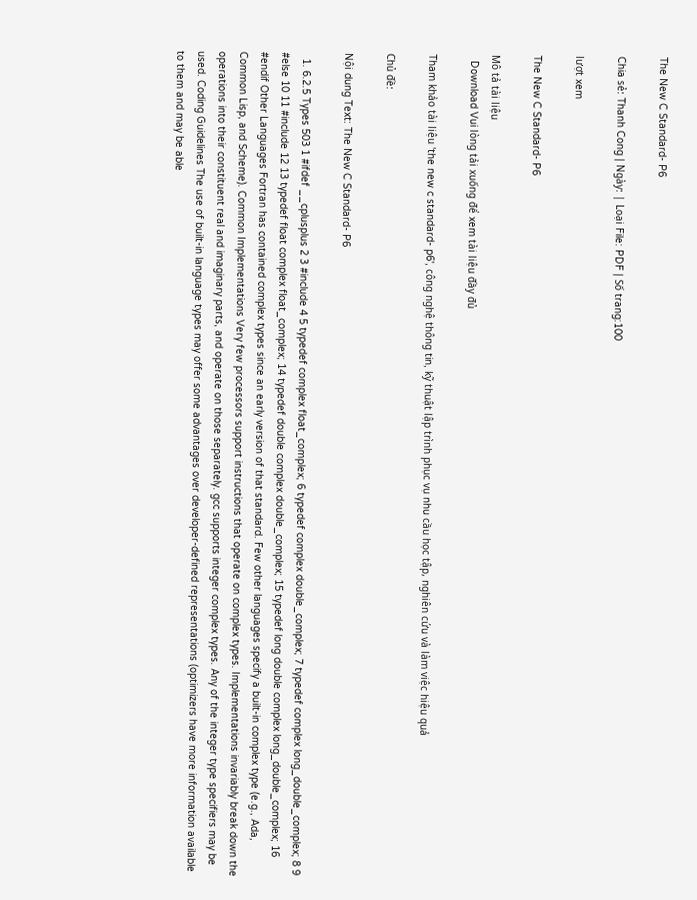The New C Standard- P6

Chia sẻ: Thanh Cong | Ngày: | Loại File: PDF | Số trang:100

lượt xem

The New C Standard- P6

Mô tả tài liệu
  Download Vui lòng tải xuống để xem tài liệu đầy đủ

Tham khảo tài liệu 'the new c standard- p6', công nghệ thông tin, kỹ thuật lập trình phục vụ nhu cầu học tập, nghiên cứu và làm việc hiệu quả

Chủ đề:

Nội dung Text: The New C Standard- P6

  1. 6.2.5 Types 503 1 #ifdef __cplusplus 2 3 #include 4 5 typedef complex float_complex; 6 typedef complex double_complex; 7 typedef complex long_double_complex; 8 9 #else 10 11 #include 12 13 typedef float complex float_complex; 14 typedef double complex double_complex; 15 typedef long double complex long_double_complex; 16 #endif Other Languages Fortran has contained complex types since an early version of that standard. Few other languages specify a built-in complex type (e.g., Ada, Common Lisp, and Scheme). Common Implementations Very few processors support instructions that operate on complex types. Implementations invariably break down the operations into their constituent real and imaginary parts, and operate on those separately. gcc supports integer complex types. Any of the integer type specifiers may be used. Coding Guidelines The use of built-in language types may offer some advantages over developer-defined representations (optimizers have more information available to them and may be able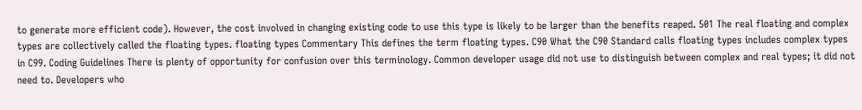to generate more efficient code). However, the cost involved in changing existing code to use this type is likely to be larger than the benefits reaped. 501 The real floating and complex types are collectively called the floating types. floating types Commentary This defines the term floating types. C90 What the C90 Standard calls floating types includes complex types in C99. Coding Guidelines There is plenty of opportunity for confusion over this terminology. Common developer usage did not use to distinguish between complex and real types; it did not need to. Developers who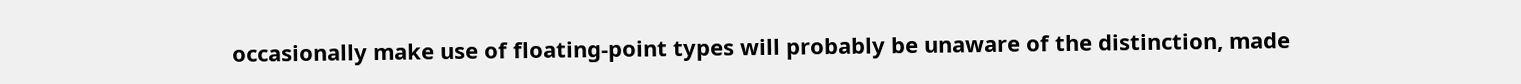occasionally make use of floating-point types will probably be unaware of the distinction, made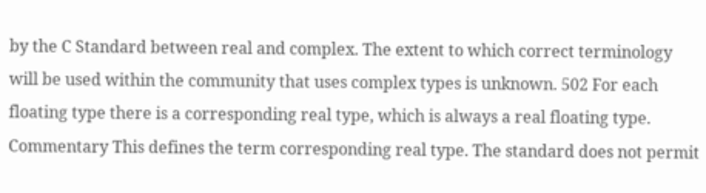by the C Standard between real and complex. The extent to which correct terminology will be used within the community that uses complex types is unknown. 502 For each floating type there is a corresponding real type, which is always a real floating type. Commentary This defines the term corresponding real type. The standard does not permit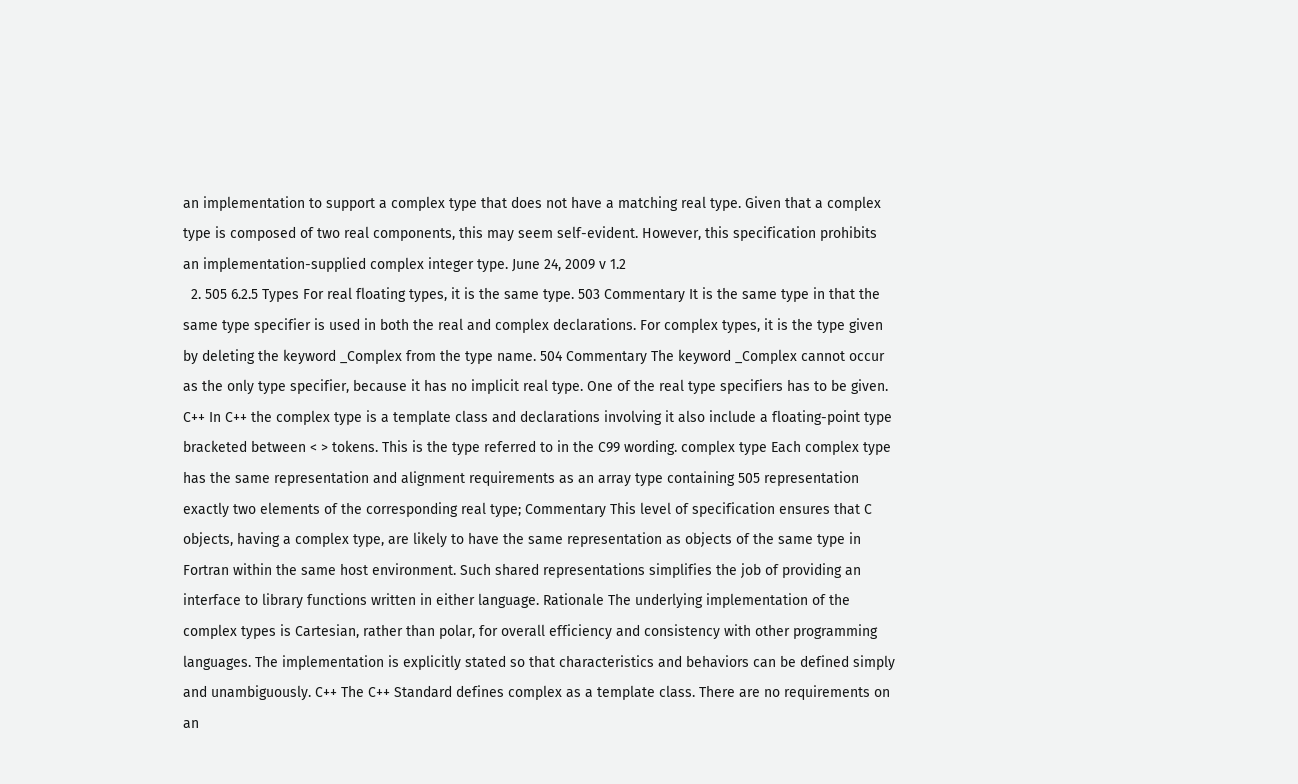an implementation to support a complex type that does not have a matching real type. Given that a complex type is composed of two real components, this may seem self-evident. However, this specification prohibits an implementation-supplied complex integer type. June 24, 2009 v 1.2
  2. 505 6.2.5 Types For real floating types, it is the same type. 503 Commentary It is the same type in that the same type specifier is used in both the real and complex declarations. For complex types, it is the type given by deleting the keyword _Complex from the type name. 504 Commentary The keyword _Complex cannot occur as the only type specifier, because it has no implicit real type. One of the real type specifiers has to be given. C++ In C++ the complex type is a template class and declarations involving it also include a floating-point type bracketed between < > tokens. This is the type referred to in the C99 wording. complex type Each complex type has the same representation and alignment requirements as an array type containing 505 representation exactly two elements of the corresponding real type; Commentary This level of specification ensures that C objects, having a complex type, are likely to have the same representation as objects of the same type in Fortran within the same host environment. Such shared representations simplifies the job of providing an interface to library functions written in either language. Rationale The underlying implementation of the complex types is Cartesian, rather than polar, for overall efficiency and consistency with other programming languages. The implementation is explicitly stated so that characteristics and behaviors can be defined simply and unambiguously. C++ The C++ Standard defines complex as a template class. There are no requirements on an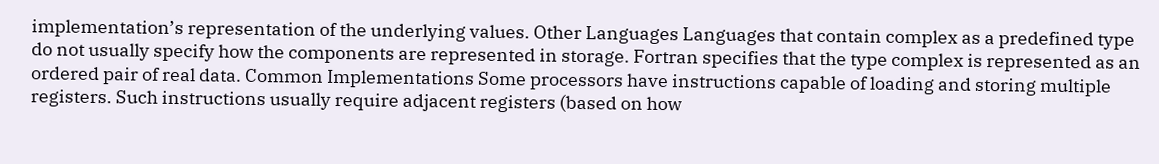implementation’s representation of the underlying values. Other Languages Languages that contain complex as a predefined type do not usually specify how the components are represented in storage. Fortran specifies that the type complex is represented as an ordered pair of real data. Common Implementations Some processors have instructions capable of loading and storing multiple registers. Such instructions usually require adjacent registers (based on how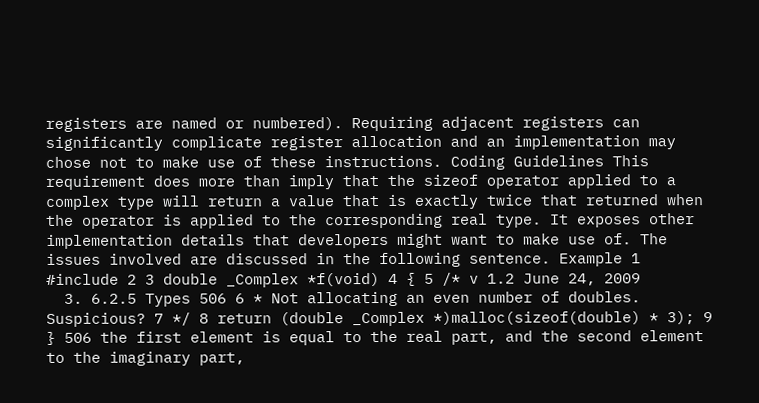registers are named or numbered). Requiring adjacent registers can significantly complicate register allocation and an implementation may chose not to make use of these instructions. Coding Guidelines This requirement does more than imply that the sizeof operator applied to a complex type will return a value that is exactly twice that returned when the operator is applied to the corresponding real type. It exposes other implementation details that developers might want to make use of. The issues involved are discussed in the following sentence. Example 1 #include 2 3 double _Complex *f(void) 4 { 5 /* v 1.2 June 24, 2009
  3. 6.2.5 Types 506 6 * Not allocating an even number of doubles. Suspicious? 7 */ 8 return (double _Complex *)malloc(sizeof(double) * 3); 9 } 506 the first element is equal to the real part, and the second element to the imaginary part,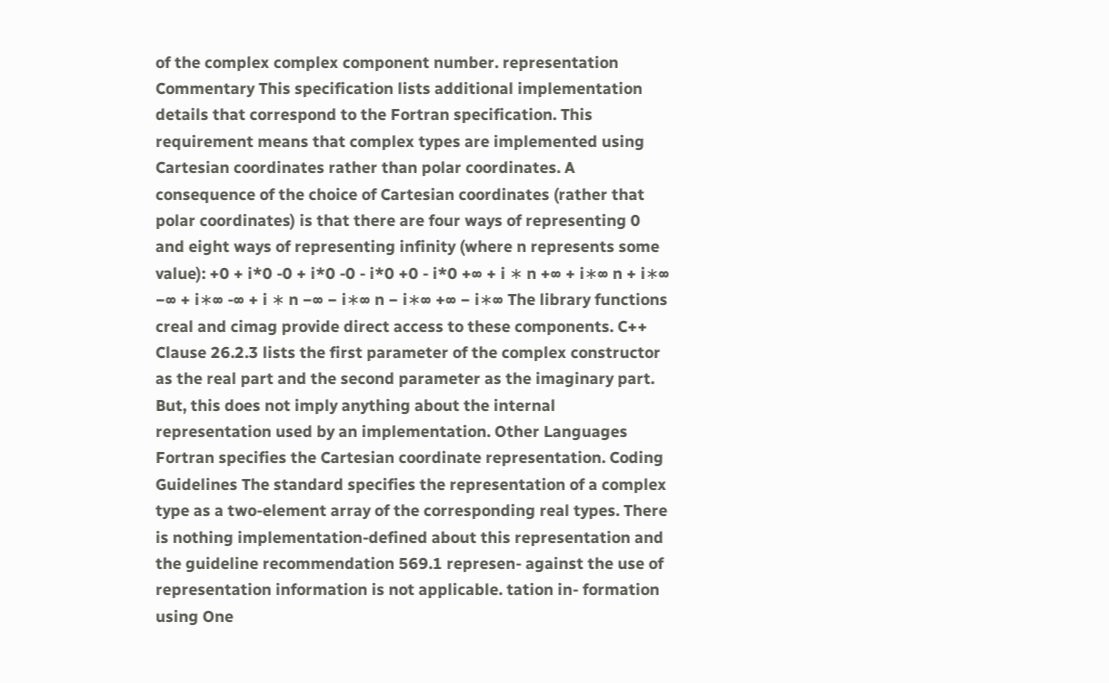of the complex complex component number. representation Commentary This specification lists additional implementation details that correspond to the Fortran specification. This requirement means that complex types are implemented using Cartesian coordinates rather than polar coordinates. A consequence of the choice of Cartesian coordinates (rather that polar coordinates) is that there are four ways of representing 0 and eight ways of representing infinity (where n represents some value): +0 + i*0 -0 + i*0 -0 - i*0 +0 - i*0 +∞ + i ∗ n +∞ + i∗∞ n + i∗∞ −∞ + i∗∞ -∞ + i ∗ n −∞ − i∗∞ n − i∗∞ +∞ − i∗∞ The library functions creal and cimag provide direct access to these components. C++ Clause 26.2.3 lists the first parameter of the complex constructor as the real part and the second parameter as the imaginary part. But, this does not imply anything about the internal representation used by an implementation. Other Languages Fortran specifies the Cartesian coordinate representation. Coding Guidelines The standard specifies the representation of a complex type as a two-element array of the corresponding real types. There is nothing implementation-defined about this representation and the guideline recommendation 569.1 represen- against the use of representation information is not applicable. tation in- formation using One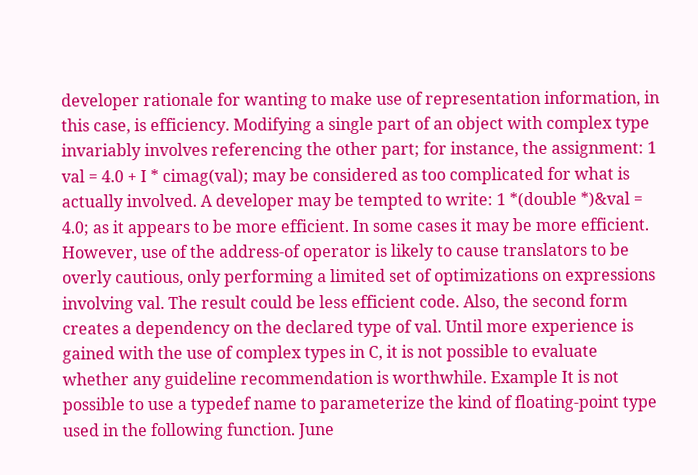developer rationale for wanting to make use of representation information, in this case, is efficiency. Modifying a single part of an object with complex type invariably involves referencing the other part; for instance, the assignment: 1 val = 4.0 + I * cimag(val); may be considered as too complicated for what is actually involved. A developer may be tempted to write: 1 *(double *)&val = 4.0; as it appears to be more efficient. In some cases it may be more efficient. However, use of the address-of operator is likely to cause translators to be overly cautious, only performing a limited set of optimizations on expressions involving val. The result could be less efficient code. Also, the second form creates a dependency on the declared type of val. Until more experience is gained with the use of complex types in C, it is not possible to evaluate whether any guideline recommendation is worthwhile. Example It is not possible to use a typedef name to parameterize the kind of floating-point type used in the following function. June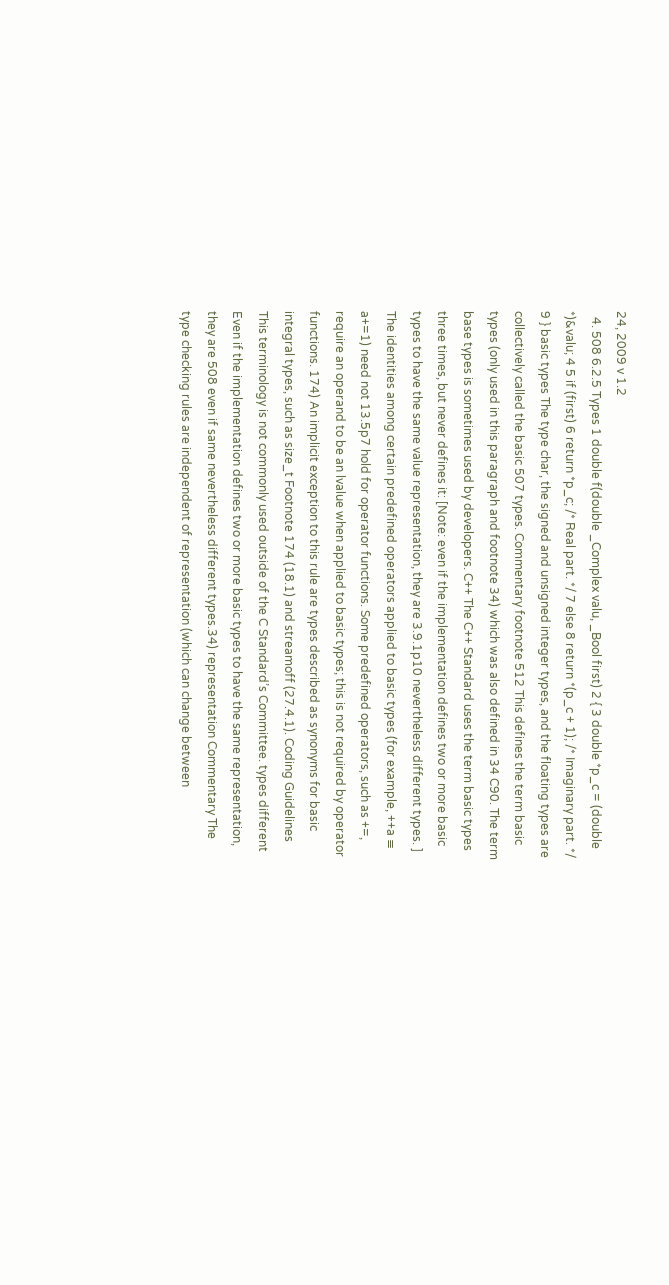24, 2009 v 1.2
  4. 508 6.2.5 Types 1 double f(double _Complex valu, _Bool first) 2 { 3 double *p_c = (double *)&valu; 4 5 if (first) 6 return *p_c; /* Real part. */ 7 else 8 return *(p_c + 1); /* Imaginary part. */ 9 } basic types The type char, the signed and unsigned integer types, and the floating types are collectively called the basic 507 types. Commentary footnote 512 This defines the term basic types (only used in this paragraph and footnote 34) which was also defined in 34 C90. The term base types is sometimes used by developers. C++ The C++ Standard uses the term basic types three times, but never defines it: [Note: even if the implementation defines two or more basic types to have the same value representation, they are 3.9.1p10 nevertheless different types. ] The identities among certain predefined operators applied to basic types (for example, ++a ≡ a+=1) need not 13.5p7 hold for operator functions. Some predefined operators, such as +=, require an operand to be an lvalue when applied to basic types; this is not required by operator functions. 174) An implicit exception to this rule are types described as synonyms for basic integral types, such as size_t Footnote 174 (18.1) and streamoff (27.4.1). Coding Guidelines This terminology is not commonly used outside of the C Standard’s Committee. types different Even if the implementation defines two or more basic types to have the same representation, they are 508 even if same nevertheless different types.34) representation Commentary The type checking rules are independent of representation (which can change between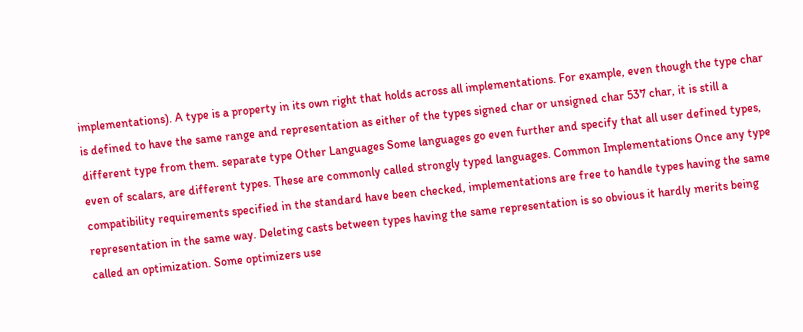implementations). A type is a property in its own right that holds across all implementations. For example, even though the type char is defined to have the same range and representation as either of the types signed char or unsigned char 537 char, it is still a different type from them. separate type Other Languages Some languages go even further and specify that all user defined types, even of scalars, are different types. These are commonly called strongly typed languages. Common Implementations Once any type compatibility requirements specified in the standard have been checked, implementations are free to handle types having the same representation in the same way. Deleting casts between types having the same representation is so obvious it hardly merits being called an optimization. Some optimizers use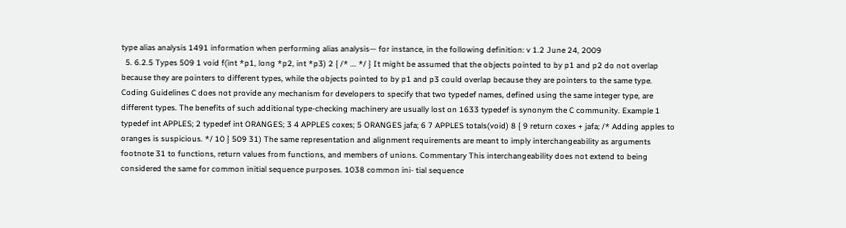type alias analysis 1491 information when performing alias analysis— for instance, in the following definition: v 1.2 June 24, 2009
  5. 6.2.5 Types 509 1 void f(int *p1, long *p2, int *p3) 2 { /* ... */ } It might be assumed that the objects pointed to by p1 and p2 do not overlap because they are pointers to different types, while the objects pointed to by p1 and p3 could overlap because they are pointers to the same type. Coding Guidelines C does not provide any mechanism for developers to specify that two typedef names, defined using the same integer type, are different types. The benefits of such additional type-checking machinery are usually lost on 1633 typedef is synonym the C community. Example 1 typedef int APPLES; 2 typedef int ORANGES; 3 4 APPLES coxes; 5 ORANGES jafa; 6 7 APPLES totals(void) 8 { 9 return coxes + jafa; /* Adding apples to oranges is suspicious. */ 10 } 509 31) The same representation and alignment requirements are meant to imply interchangeability as arguments footnote 31 to functions, return values from functions, and members of unions. Commentary This interchangeability does not extend to being considered the same for common initial sequence purposes. 1038 common ini- tial sequence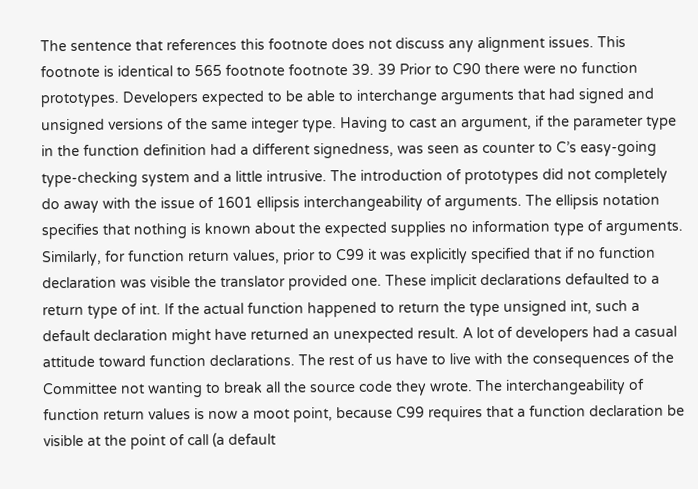The sentence that references this footnote does not discuss any alignment issues. This footnote is identical to 565 footnote footnote 39. 39 Prior to C90 there were no function prototypes. Developers expected to be able to interchange arguments that had signed and unsigned versions of the same integer type. Having to cast an argument, if the parameter type in the function definition had a different signedness, was seen as counter to C’s easy-going type-checking system and a little intrusive. The introduction of prototypes did not completely do away with the issue of 1601 ellipsis interchangeability of arguments. The ellipsis notation specifies that nothing is known about the expected supplies no information type of arguments. Similarly, for function return values, prior to C99 it was explicitly specified that if no function declaration was visible the translator provided one. These implicit declarations defaulted to a return type of int. If the actual function happened to return the type unsigned int, such a default declaration might have returned an unexpected result. A lot of developers had a casual attitude toward function declarations. The rest of us have to live with the consequences of the Committee not wanting to break all the source code they wrote. The interchangeability of function return values is now a moot point, because C99 requires that a function declaration be visible at the point of call (a default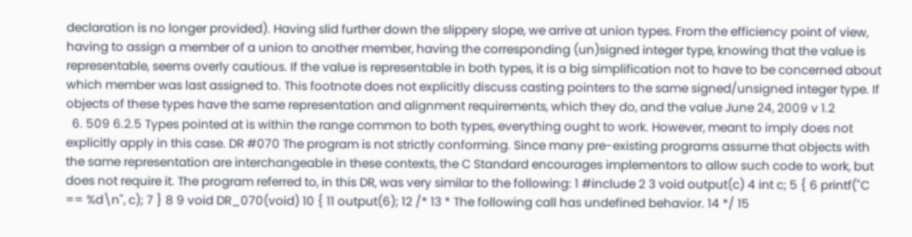declaration is no longer provided). Having slid further down the slippery slope, we arrive at union types. From the efficiency point of view, having to assign a member of a union to another member, having the corresponding (un)signed integer type, knowing that the value is representable, seems overly cautious. If the value is representable in both types, it is a big simplification not to have to be concerned about which member was last assigned to. This footnote does not explicitly discuss casting pointers to the same signed/unsigned integer type. If objects of these types have the same representation and alignment requirements, which they do, and the value June 24, 2009 v 1.2
  6. 509 6.2.5 Types pointed at is within the range common to both types, everything ought to work. However, meant to imply does not explicitly apply in this case. DR #070 The program is not strictly conforming. Since many pre-existing programs assume that objects with the same representation are interchangeable in these contexts, the C Standard encourages implementors to allow such code to work, but does not require it. The program referred to, in this DR, was very similar to the following: 1 #include 2 3 void output(c) 4 int c; 5 { 6 printf("C == %d\n", c); 7 } 8 9 void DR_070(void) 10 { 11 output(6); 12 /* 13 * The following call has undefined behavior. 14 */ 15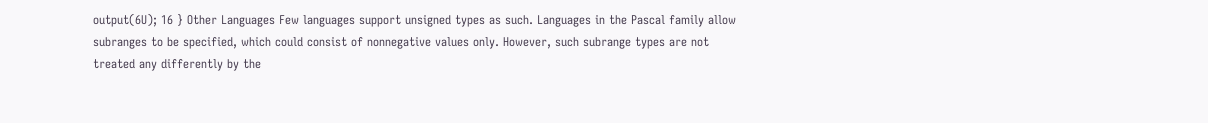output(6U); 16 } Other Languages Few languages support unsigned types as such. Languages in the Pascal family allow subranges to be specified, which could consist of nonnegative values only. However, such subrange types are not treated any differently by the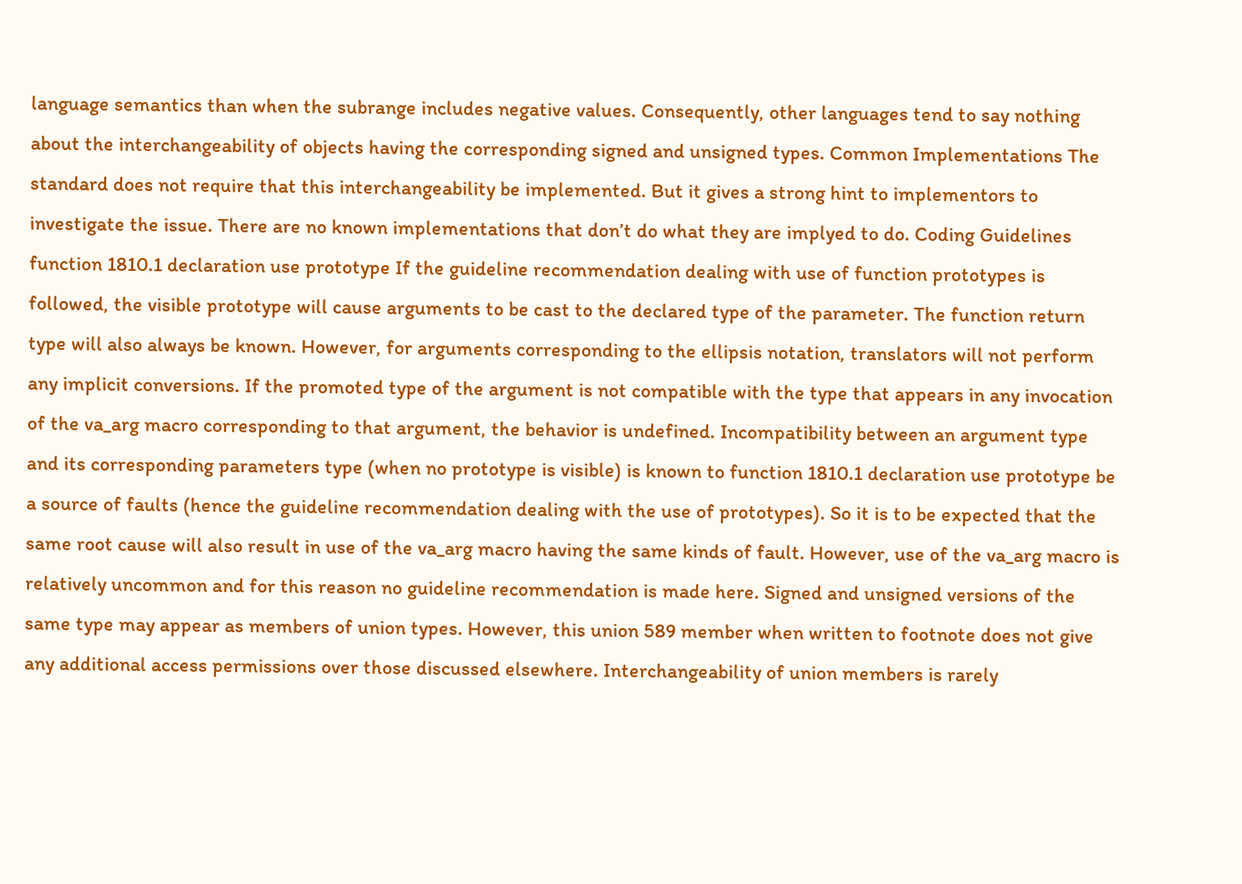language semantics than when the subrange includes negative values. Consequently, other languages tend to say nothing about the interchangeability of objects having the corresponding signed and unsigned types. Common Implementations The standard does not require that this interchangeability be implemented. But it gives a strong hint to implementors to investigate the issue. There are no known implementations that don’t do what they are implyed to do. Coding Guidelines function 1810.1 declaration use prototype If the guideline recommendation dealing with use of function prototypes is followed, the visible prototype will cause arguments to be cast to the declared type of the parameter. The function return type will also always be known. However, for arguments corresponding to the ellipsis notation, translators will not perform any implicit conversions. If the promoted type of the argument is not compatible with the type that appears in any invocation of the va_arg macro corresponding to that argument, the behavior is undefined. Incompatibility between an argument type and its corresponding parameters type (when no prototype is visible) is known to function 1810.1 declaration use prototype be a source of faults (hence the guideline recommendation dealing with the use of prototypes). So it is to be expected that the same root cause will also result in use of the va_arg macro having the same kinds of fault. However, use of the va_arg macro is relatively uncommon and for this reason no guideline recommendation is made here. Signed and unsigned versions of the same type may appear as members of union types. However, this union 589 member when written to footnote does not give any additional access permissions over those discussed elsewhere. Interchangeability of union members is rarely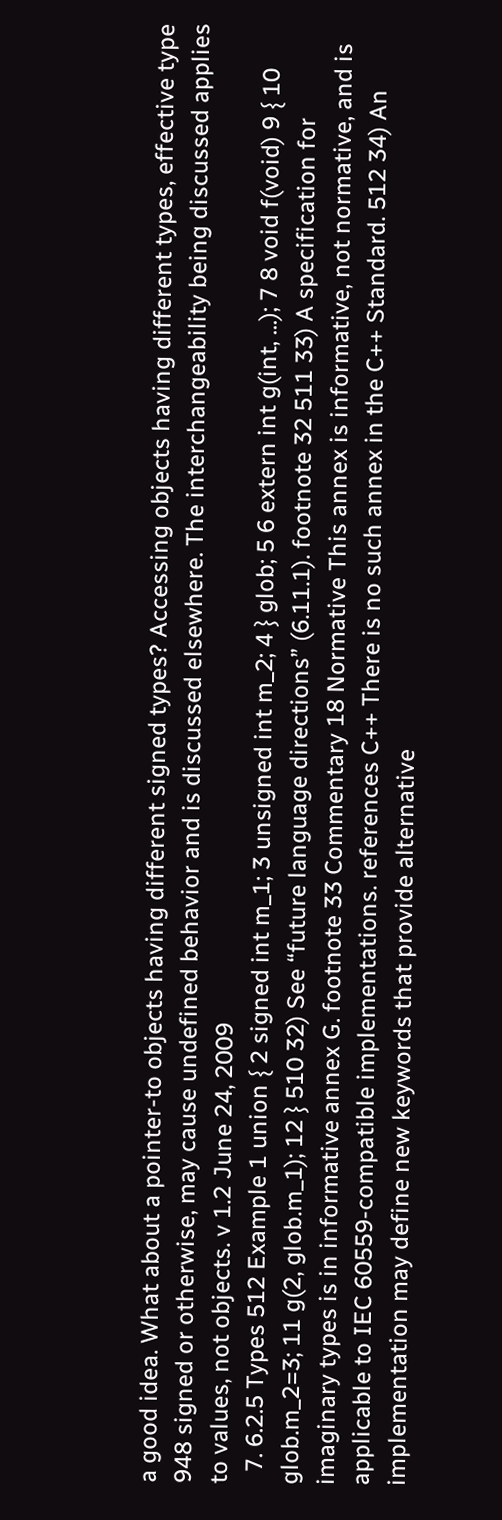a good idea. What about a pointer-to objects having different signed types? Accessing objects having different types, effective type 948 signed or otherwise, may cause undefined behavior and is discussed elsewhere. The interchangeability being discussed applies to values, not objects. v 1.2 June 24, 2009
  7. 6.2.5 Types 512 Example 1 union { 2 signed int m_1; 3 unsigned int m_2; 4 } glob; 5 6 extern int g(int, ...); 7 8 void f(void) 9 { 10 glob.m_2=3; 11 g(2, glob.m_1); 12 } 510 32) See “future language directions” (6.11.1). footnote 32 511 33) A specification for imaginary types is in informative annex G. footnote 33 Commentary 18 Normative This annex is informative, not normative, and is applicable to IEC 60559-compatible implementations. references C++ There is no such annex in the C++ Standard. 512 34) An implementation may define new keywords that provide alternative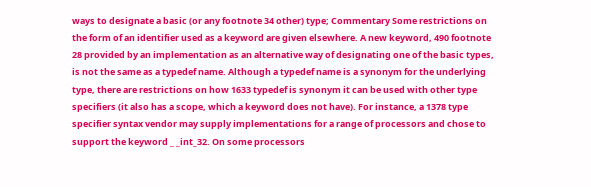ways to designate a basic (or any footnote 34 other) type; Commentary Some restrictions on the form of an identifier used as a keyword are given elsewhere. A new keyword, 490 footnote 28 provided by an implementation as an alternative way of designating one of the basic types, is not the same as a typedef name. Although a typedef name is a synonym for the underlying type, there are restrictions on how 1633 typedef is synonym it can be used with other type specifiers (it also has a scope, which a keyword does not have). For instance, a 1378 type specifier syntax vendor may supply implementations for a range of processors and chose to support the keyword _ _int_32. On some processors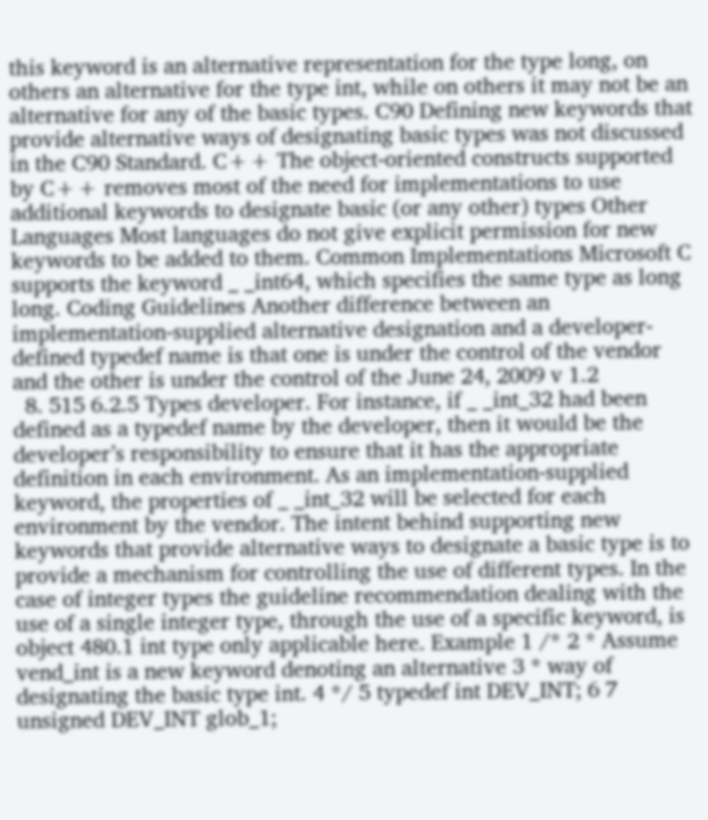this keyword is an alternative representation for the type long, on others an alternative for the type int, while on others it may not be an alternative for any of the basic types. C90 Defining new keywords that provide alternative ways of designating basic types was not discussed in the C90 Standard. C++ The object-oriented constructs supported by C++ removes most of the need for implementations to use additional keywords to designate basic (or any other) types Other Languages Most languages do not give explicit permission for new keywords to be added to them. Common Implementations Microsoft C supports the keyword _ _int64, which specifies the same type as long long. Coding Guidelines Another difference between an implementation-supplied alternative designation and a developer-defined typedef name is that one is under the control of the vendor and the other is under the control of the June 24, 2009 v 1.2
  8. 515 6.2.5 Types developer. For instance, if _ _int_32 had been defined as a typedef name by the developer, then it would be the developer’s responsibility to ensure that it has the appropriate definition in each environment. As an implementation-supplied keyword, the properties of _ _int_32 will be selected for each environment by the vendor. The intent behind supporting new keywords that provide alternative ways to designate a basic type is to provide a mechanism for controlling the use of different types. In the case of integer types the guideline recommendation dealing with the use of a single integer type, through the use of a specific keyword, is object 480.1 int type only applicable here. Example 1 /* 2 * Assume vend_int is a new keyword denoting an alternative 3 * way of designating the basic type int. 4 */ 5 typedef int DEV_INT; 6 7 unsigned DEV_INT glob_1;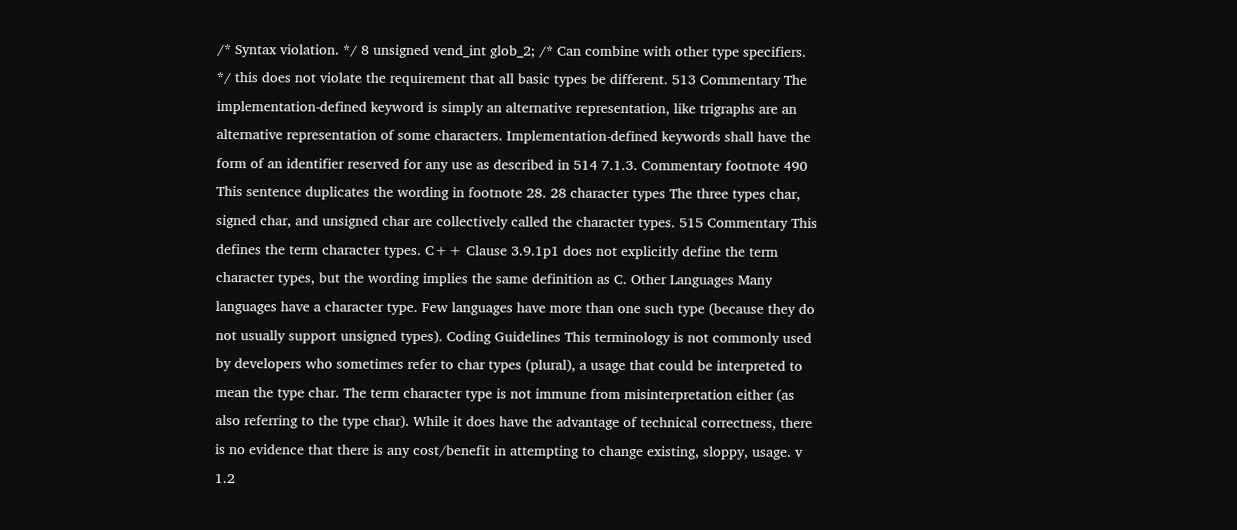/* Syntax violation. */ 8 unsigned vend_int glob_2; /* Can combine with other type specifiers. */ this does not violate the requirement that all basic types be different. 513 Commentary The implementation-defined keyword is simply an alternative representation, like trigraphs are an alternative representation of some characters. Implementation-defined keywords shall have the form of an identifier reserved for any use as described in 514 7.1.3. Commentary footnote 490 This sentence duplicates the wording in footnote 28. 28 character types The three types char, signed char, and unsigned char are collectively called the character types. 515 Commentary This defines the term character types. C++ Clause 3.9.1p1 does not explicitly define the term character types, but the wording implies the same definition as C. Other Languages Many languages have a character type. Few languages have more than one such type (because they do not usually support unsigned types). Coding Guidelines This terminology is not commonly used by developers who sometimes refer to char types (plural), a usage that could be interpreted to mean the type char. The term character type is not immune from misinterpretation either (as also referring to the type char). While it does have the advantage of technical correctness, there is no evidence that there is any cost/benefit in attempting to change existing, sloppy, usage. v 1.2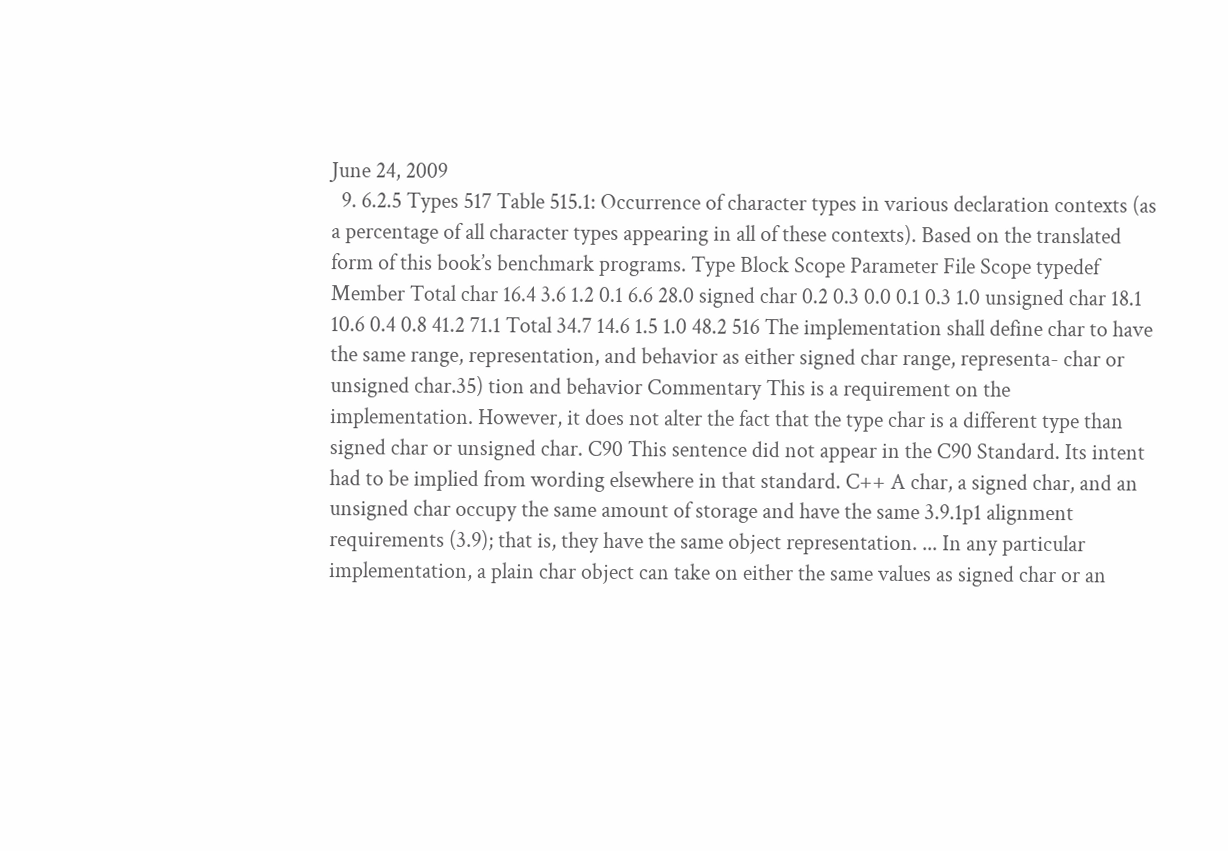June 24, 2009
  9. 6.2.5 Types 517 Table 515.1: Occurrence of character types in various declaration contexts (as a percentage of all character types appearing in all of these contexts). Based on the translated form of this book’s benchmark programs. Type Block Scope Parameter File Scope typedef Member Total char 16.4 3.6 1.2 0.1 6.6 28.0 signed char 0.2 0.3 0.0 0.1 0.3 1.0 unsigned char 18.1 10.6 0.4 0.8 41.2 71.1 Total 34.7 14.6 1.5 1.0 48.2 516 The implementation shall define char to have the same range, representation, and behavior as either signed char range, representa- char or unsigned char.35) tion and behavior Commentary This is a requirement on the implementation. However, it does not alter the fact that the type char is a different type than signed char or unsigned char. C90 This sentence did not appear in the C90 Standard. Its intent had to be implied from wording elsewhere in that standard. C++ A char, a signed char, and an unsigned char occupy the same amount of storage and have the same 3.9.1p1 alignment requirements (3.9); that is, they have the same object representation. ... In any particular implementation, a plain char object can take on either the same values as signed char or an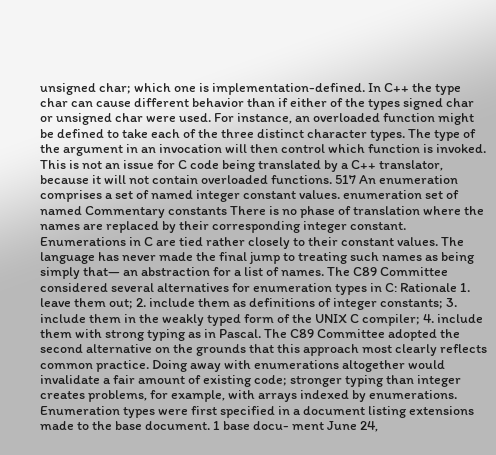unsigned char; which one is implementation-defined. In C++ the type char can cause different behavior than if either of the types signed char or unsigned char were used. For instance, an overloaded function might be defined to take each of the three distinct character types. The type of the argument in an invocation will then control which function is invoked. This is not an issue for C code being translated by a C++ translator, because it will not contain overloaded functions. 517 An enumeration comprises a set of named integer constant values. enumeration set of named Commentary constants There is no phase of translation where the names are replaced by their corresponding integer constant. Enumerations in C are tied rather closely to their constant values. The language has never made the final jump to treating such names as being simply that— an abstraction for a list of names. The C89 Committee considered several alternatives for enumeration types in C: Rationale 1. leave them out; 2. include them as definitions of integer constants; 3. include them in the weakly typed form of the UNIX C compiler; 4. include them with strong typing as in Pascal. The C89 Committee adopted the second alternative on the grounds that this approach most clearly reflects common practice. Doing away with enumerations altogether would invalidate a fair amount of existing code; stronger typing than integer creates problems, for example, with arrays indexed by enumerations. Enumeration types were first specified in a document listing extensions made to the base document. 1 base docu- ment June 24,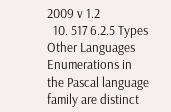2009 v 1.2
  10. 517 6.2.5 Types Other Languages Enumerations in the Pascal language family are distinct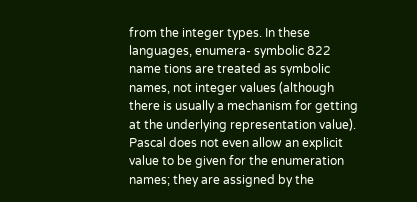from the integer types. In these languages, enumera- symbolic 822 name tions are treated as symbolic names, not integer values (although there is usually a mechanism for getting at the underlying representation value). Pascal does not even allow an explicit value to be given for the enumeration names; they are assigned by the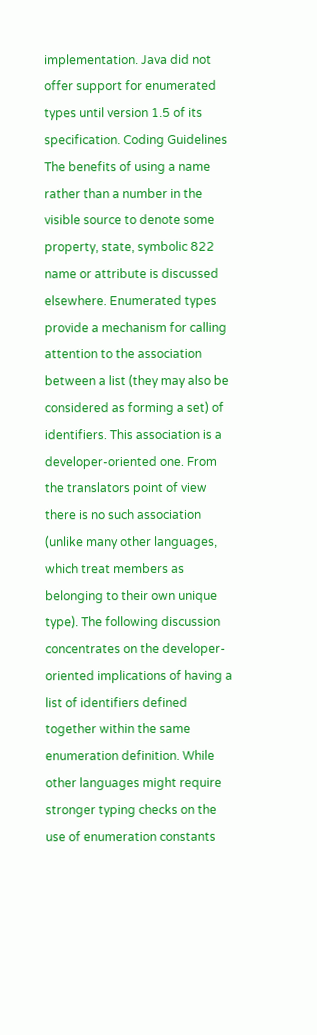implementation. Java did not offer support for enumerated types until version 1.5 of its specification. Coding Guidelines The benefits of using a name rather than a number in the visible source to denote some property, state, symbolic 822 name or attribute is discussed elsewhere. Enumerated types provide a mechanism for calling attention to the association between a list (they may also be considered as forming a set) of identifiers. This association is a developer-oriented one. From the translators point of view there is no such association (unlike many other languages, which treat members as belonging to their own unique type). The following discussion concentrates on the developer-oriented implications of having a list of identifiers defined together within the same enumeration definition. While other languages might require stronger typing checks on the use of enumeration constants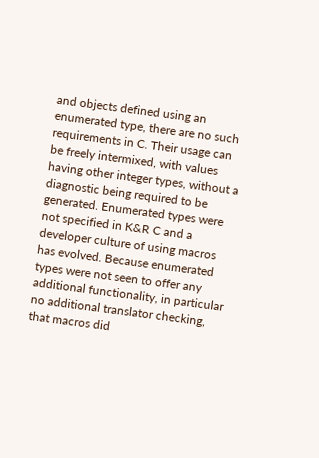and objects defined using an enumerated type, there are no such requirements in C. Their usage can be freely intermixed, with values having other integer types, without a diagnostic being required to be generated. Enumerated types were not specified in K&R C and a developer culture of using macros has evolved. Because enumerated types were not seen to offer any additional functionality, in particular no additional translator checking, that macros did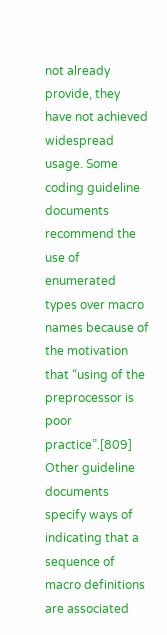not already provide, they have not achieved widespread usage. Some coding guideline documents recommend the use of enumerated types over macro names because of the motivation that “using of the preprocessor is poor practice”.[809] Other guideline documents specify ways of indicating that a sequence of macro definitions are associated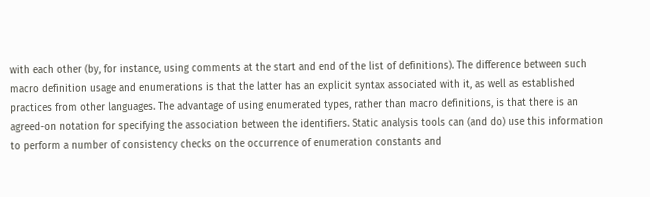with each other (by, for instance, using comments at the start and end of the list of definitions). The difference between such macro definition usage and enumerations is that the latter has an explicit syntax associated with it, as well as established practices from other languages. The advantage of using enumerated types, rather than macro definitions, is that there is an agreed-on notation for specifying the association between the identifiers. Static analysis tools can (and do) use this information to perform a number of consistency checks on the occurrence of enumeration constants and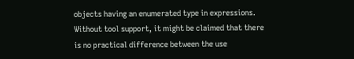objects having an enumerated type in expressions. Without tool support, it might be claimed that there is no practical difference between the use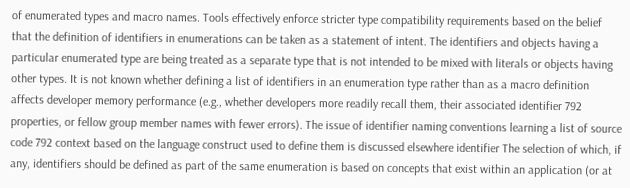of enumerated types and macro names. Tools effectively enforce stricter type compatibility requirements based on the belief that the definition of identifiers in enumerations can be taken as a statement of intent. The identifiers and objects having a particular enumerated type are being treated as a separate type that is not intended to be mixed with literals or objects having other types. It is not known whether defining a list of identifiers in an enumeration type rather than as a macro definition affects developer memory performance (e.g., whether developers more readily recall them, their associated identifier 792 properties, or fellow group member names with fewer errors). The issue of identifier naming conventions learning a list of source code 792 context based on the language construct used to define them is discussed elsewhere identifier The selection of which, if any, identifiers should be defined as part of the same enumeration is based on concepts that exist within an application (or at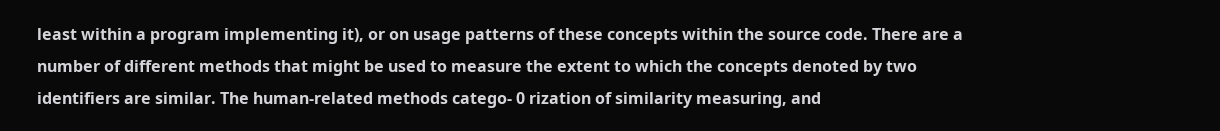least within a program implementing it), or on usage patterns of these concepts within the source code. There are a number of different methods that might be used to measure the extent to which the concepts denoted by two identifiers are similar. The human-related methods catego- 0 rization of similarity measuring, and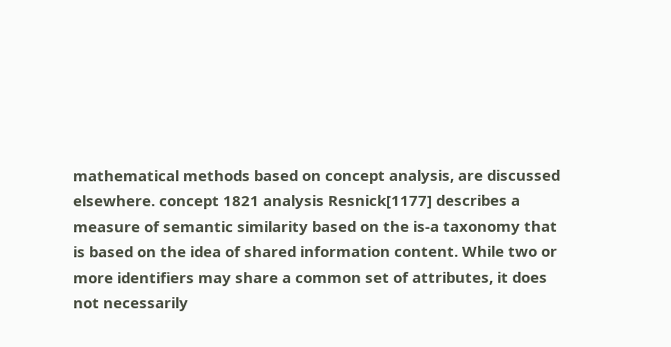mathematical methods based on concept analysis, are discussed elsewhere. concept 1821 analysis Resnick[1177] describes a measure of semantic similarity based on the is-a taxonomy that is based on the idea of shared information content. While two or more identifiers may share a common set of attributes, it does not necessarily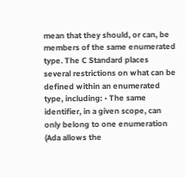mean that they should, or can, be members of the same enumerated type. The C Standard places several restrictions on what can be defined within an enumerated type, including: • The same identifier, in a given scope, can only belong to one enumeration (Ada allows the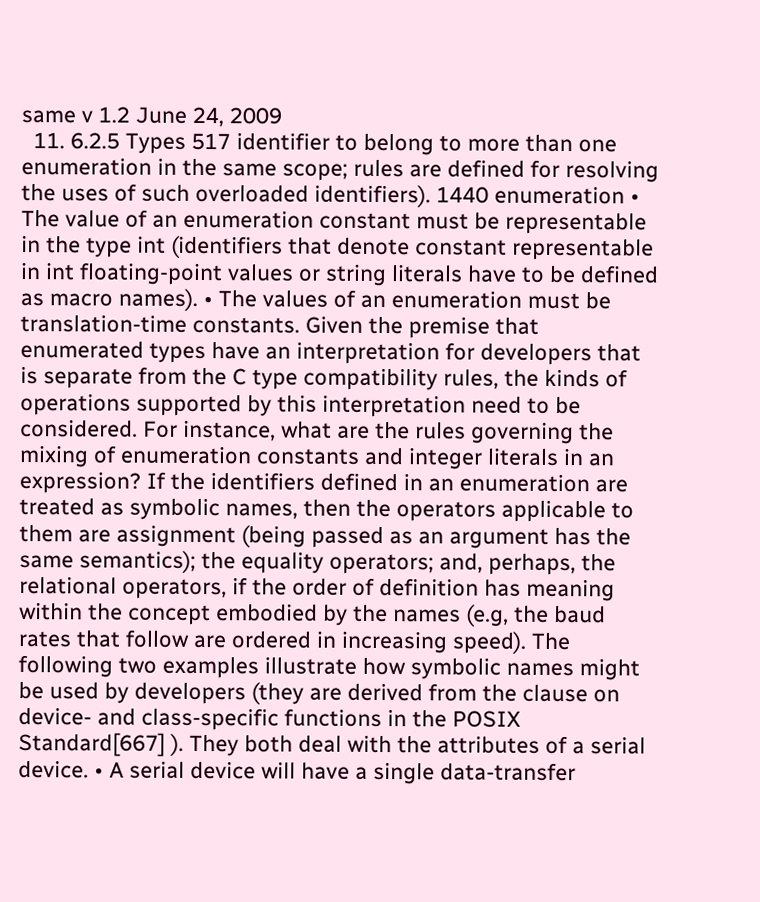same v 1.2 June 24, 2009
  11. 6.2.5 Types 517 identifier to belong to more than one enumeration in the same scope; rules are defined for resolving the uses of such overloaded identifiers). 1440 enumeration • The value of an enumeration constant must be representable in the type int (identifiers that denote constant representable in int floating-point values or string literals have to be defined as macro names). • The values of an enumeration must be translation-time constants. Given the premise that enumerated types have an interpretation for developers that is separate from the C type compatibility rules, the kinds of operations supported by this interpretation need to be considered. For instance, what are the rules governing the mixing of enumeration constants and integer literals in an expression? If the identifiers defined in an enumeration are treated as symbolic names, then the operators applicable to them are assignment (being passed as an argument has the same semantics); the equality operators; and, perhaps, the relational operators, if the order of definition has meaning within the concept embodied by the names (e.g, the baud rates that follow are ordered in increasing speed). The following two examples illustrate how symbolic names might be used by developers (they are derived from the clause on device- and class-specific functions in the POSIX Standard[667] ). They both deal with the attributes of a serial device. • A serial device will have a single data-transfer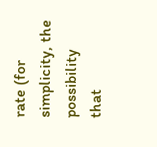rate (for simplicity, the possibility that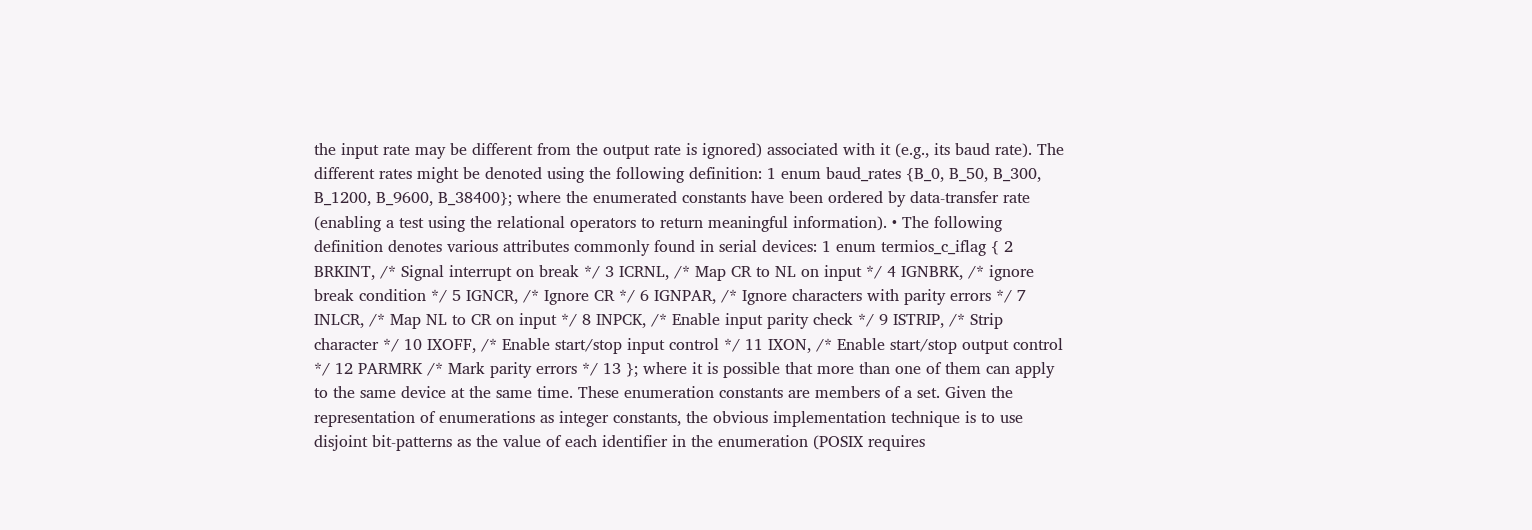the input rate may be different from the output rate is ignored) associated with it (e.g., its baud rate). The different rates might be denoted using the following definition: 1 enum baud_rates {B_0, B_50, B_300, B_1200, B_9600, B_38400}; where the enumerated constants have been ordered by data-transfer rate (enabling a test using the relational operators to return meaningful information). • The following definition denotes various attributes commonly found in serial devices: 1 enum termios_c_iflag { 2 BRKINT, /* Signal interrupt on break */ 3 ICRNL, /* Map CR to NL on input */ 4 IGNBRK, /* ignore break condition */ 5 IGNCR, /* Ignore CR */ 6 IGNPAR, /* Ignore characters with parity errors */ 7 INLCR, /* Map NL to CR on input */ 8 INPCK, /* Enable input parity check */ 9 ISTRIP, /* Strip character */ 10 IXOFF, /* Enable start/stop input control */ 11 IXON, /* Enable start/stop output control */ 12 PARMRK /* Mark parity errors */ 13 }; where it is possible that more than one of them can apply to the same device at the same time. These enumeration constants are members of a set. Given the representation of enumerations as integer constants, the obvious implementation technique is to use disjoint bit-patterns as the value of each identifier in the enumeration (POSIX requires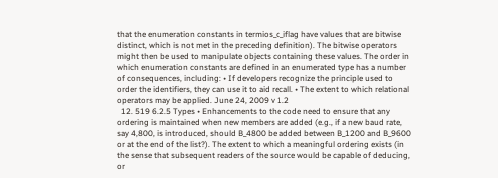that the enumeration constants in termios_c_iflag have values that are bitwise distinct, which is not met in the preceding definition). The bitwise operators might then be used to manipulate objects containing these values. The order in which enumeration constants are defined in an enumerated type has a number of consequences, including: • If developers recognize the principle used to order the identifiers, they can use it to aid recall. • The extent to which relational operators may be applied. June 24, 2009 v 1.2
  12. 519 6.2.5 Types • Enhancements to the code need to ensure that any ordering is maintained when new members are added (e.g., if a new baud rate, say 4,800, is introduced, should B_4800 be added between B_1200 and B_9600 or at the end of the list?). The extent to which a meaningful ordering exists (in the sense that subsequent readers of the source would be capable of deducing, or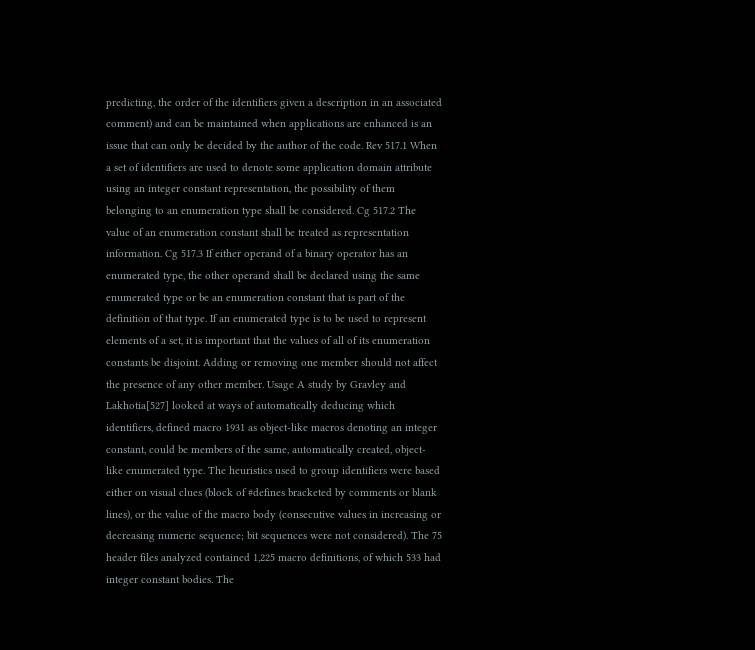predicting, the order of the identifiers given a description in an associated comment) and can be maintained when applications are enhanced is an issue that can only be decided by the author of the code. Rev 517.1 When a set of identifiers are used to denote some application domain attribute using an integer constant representation, the possibility of them belonging to an enumeration type shall be considered. Cg 517.2 The value of an enumeration constant shall be treated as representation information. Cg 517.3 If either operand of a binary operator has an enumerated type, the other operand shall be declared using the same enumerated type or be an enumeration constant that is part of the definition of that type. If an enumerated type is to be used to represent elements of a set, it is important that the values of all of its enumeration constants be disjoint. Adding or removing one member should not affect the presence of any other member. Usage A study by Gravley and Lakhotia[527] looked at ways of automatically deducing which identifiers, defined macro 1931 as object-like macros denoting an integer constant, could be members of the same, automatically created, object-like enumerated type. The heuristics used to group identifiers were based either on visual clues (block of #defines bracketed by comments or blank lines), or the value of the macro body (consecutive values in increasing or decreasing numeric sequence; bit sequences were not considered). The 75 header files analyzed contained 1,225 macro definitions, of which 533 had integer constant bodies. The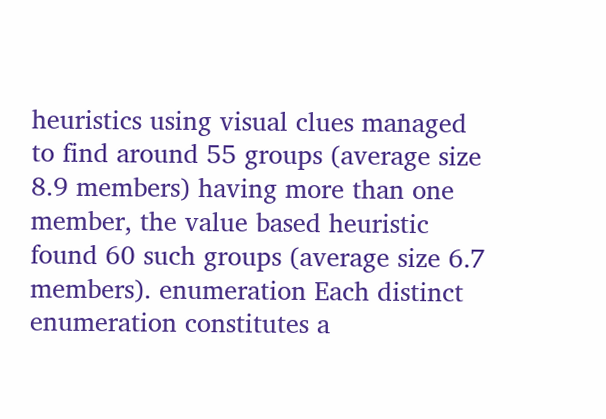heuristics using visual clues managed to find around 55 groups (average size 8.9 members) having more than one member, the value based heuristic found 60 such groups (average size 6.7 members). enumeration Each distinct enumeration constitutes a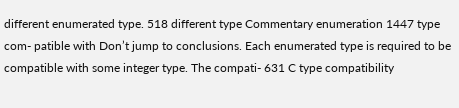different enumerated type. 518 different type Commentary enumeration 1447 type com- patible with Don’t jump to conclusions. Each enumerated type is required to be compatible with some integer type. The compati- 631 C type compatibility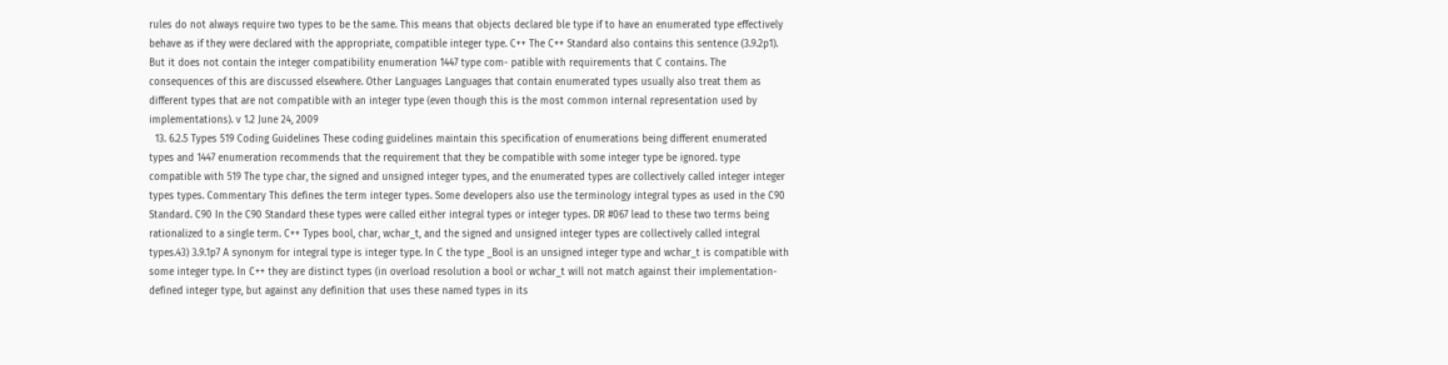rules do not always require two types to be the same. This means that objects declared ble type if to have an enumerated type effectively behave as if they were declared with the appropriate, compatible integer type. C++ The C++ Standard also contains this sentence (3.9.2p1). But it does not contain the integer compatibility enumeration 1447 type com- patible with requirements that C contains. The consequences of this are discussed elsewhere. Other Languages Languages that contain enumerated types usually also treat them as different types that are not compatible with an integer type (even though this is the most common internal representation used by implementations). v 1.2 June 24, 2009
  13. 6.2.5 Types 519 Coding Guidelines These coding guidelines maintain this specification of enumerations being different enumerated types and 1447 enumeration recommends that the requirement that they be compatible with some integer type be ignored. type compatible with 519 The type char, the signed and unsigned integer types, and the enumerated types are collectively called integer integer types types. Commentary This defines the term integer types. Some developers also use the terminology integral types as used in the C90 Standard. C90 In the C90 Standard these types were called either integral types or integer types. DR #067 lead to these two terms being rationalized to a single term. C++ Types bool, char, wchar_t, and the signed and unsigned integer types are collectively called integral types.43) 3.9.1p7 A synonym for integral type is integer type. In C the type _Bool is an unsigned integer type and wchar_t is compatible with some integer type. In C++ they are distinct types (in overload resolution a bool or wchar_t will not match against their implementation- defined integer type, but against any definition that uses these named types in its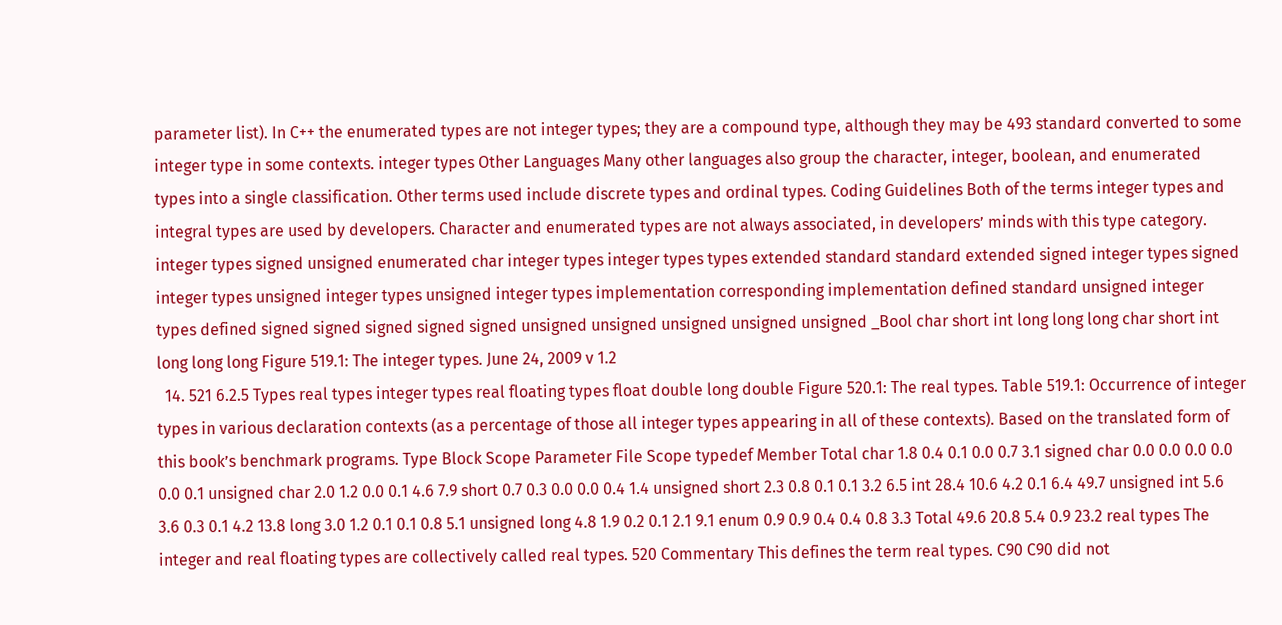parameter list). In C++ the enumerated types are not integer types; they are a compound type, although they may be 493 standard converted to some integer type in some contexts. integer types Other Languages Many other languages also group the character, integer, boolean, and enumerated types into a single classification. Other terms used include discrete types and ordinal types. Coding Guidelines Both of the terms integer types and integral types are used by developers. Character and enumerated types are not always associated, in developers’ minds with this type category. integer types signed unsigned enumerated char integer types integer types types extended standard standard extended signed integer types signed integer types unsigned integer types unsigned integer types implementation corresponding implementation defined standard unsigned integer types defined signed signed signed signed signed unsigned unsigned unsigned unsigned unsigned _Bool char short int long long long char short int long long long Figure 519.1: The integer types. June 24, 2009 v 1.2
  14. 521 6.2.5 Types real types integer types real floating types float double long double Figure 520.1: The real types. Table 519.1: Occurrence of integer types in various declaration contexts (as a percentage of those all integer types appearing in all of these contexts). Based on the translated form of this book’s benchmark programs. Type Block Scope Parameter File Scope typedef Member Total char 1.8 0.4 0.1 0.0 0.7 3.1 signed char 0.0 0.0 0.0 0.0 0.0 0.1 unsigned char 2.0 1.2 0.0 0.1 4.6 7.9 short 0.7 0.3 0.0 0.0 0.4 1.4 unsigned short 2.3 0.8 0.1 0.1 3.2 6.5 int 28.4 10.6 4.2 0.1 6.4 49.7 unsigned int 5.6 3.6 0.3 0.1 4.2 13.8 long 3.0 1.2 0.1 0.1 0.8 5.1 unsigned long 4.8 1.9 0.2 0.1 2.1 9.1 enum 0.9 0.9 0.4 0.4 0.8 3.3 Total 49.6 20.8 5.4 0.9 23.2 real types The integer and real floating types are collectively called real types. 520 Commentary This defines the term real types. C90 C90 did not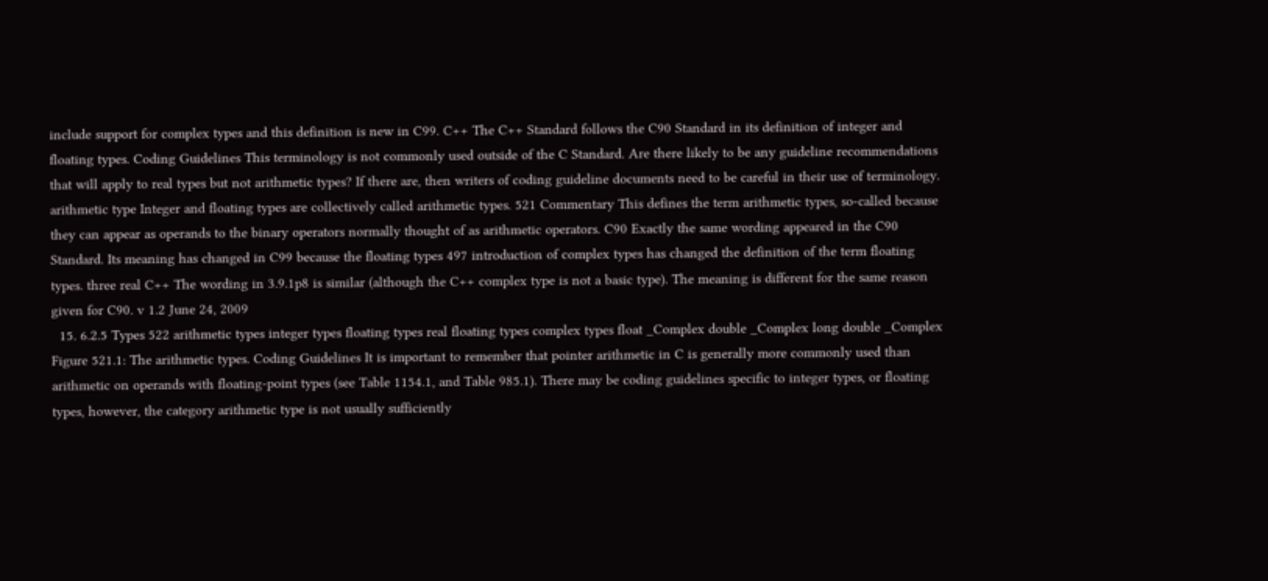include support for complex types and this definition is new in C99. C++ The C++ Standard follows the C90 Standard in its definition of integer and floating types. Coding Guidelines This terminology is not commonly used outside of the C Standard. Are there likely to be any guideline recommendations that will apply to real types but not arithmetic types? If there are, then writers of coding guideline documents need to be careful in their use of terminology. arithmetic type Integer and floating types are collectively called arithmetic types. 521 Commentary This defines the term arithmetic types, so-called because they can appear as operands to the binary operators normally thought of as arithmetic operators. C90 Exactly the same wording appeared in the C90 Standard. Its meaning has changed in C99 because the floating types 497 introduction of complex types has changed the definition of the term floating types. three real C++ The wording in 3.9.1p8 is similar (although the C++ complex type is not a basic type). The meaning is different for the same reason given for C90. v 1.2 June 24, 2009
  15. 6.2.5 Types 522 arithmetic types integer types floating types real floating types complex types float _Complex double _Complex long double _Complex Figure 521.1: The arithmetic types. Coding Guidelines It is important to remember that pointer arithmetic in C is generally more commonly used than arithmetic on operands with floating-point types (see Table 1154.1, and Table 985.1). There may be coding guidelines specific to integer types, or floating types, however, the category arithmetic type is not usually sufficiently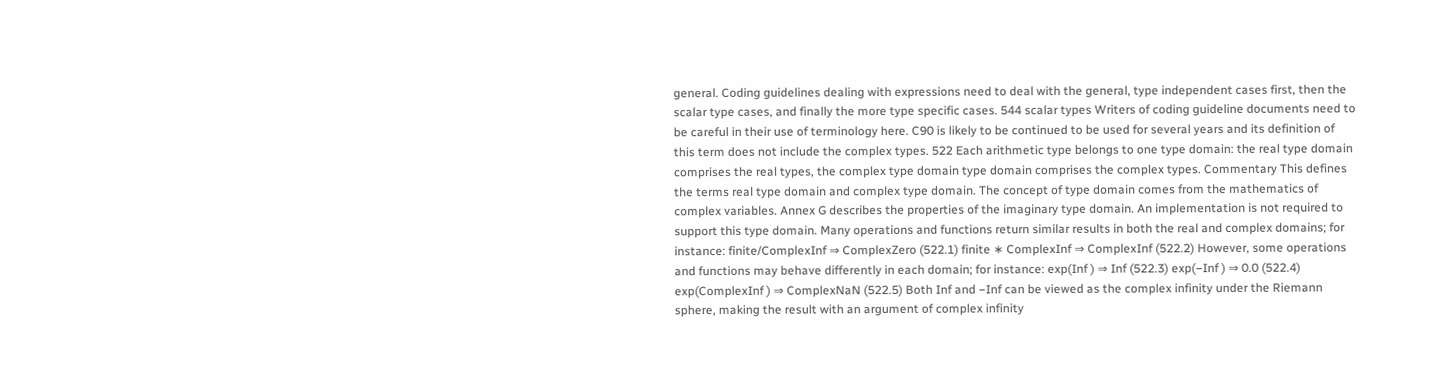general. Coding guidelines dealing with expressions need to deal with the general, type independent cases first, then the scalar type cases, and finally the more type specific cases. 544 scalar types Writers of coding guideline documents need to be careful in their use of terminology here. C90 is likely to be continued to be used for several years and its definition of this term does not include the complex types. 522 Each arithmetic type belongs to one type domain: the real type domain comprises the real types, the complex type domain type domain comprises the complex types. Commentary This defines the terms real type domain and complex type domain. The concept of type domain comes from the mathematics of complex variables. Annex G describes the properties of the imaginary type domain. An implementation is not required to support this type domain. Many operations and functions return similar results in both the real and complex domains; for instance: finite/ComplexInf ⇒ ComplexZero (522.1) finite ∗ ComplexInf ⇒ ComplexInf (522.2) However, some operations and functions may behave differently in each domain; for instance: exp(Inf ) ⇒ Inf (522.3) exp(−Inf ) ⇒ 0.0 (522.4) exp(ComplexInf ) ⇒ ComplexNaN (522.5) Both Inf and −Inf can be viewed as the complex infinity under the Riemann sphere, making the result with an argument of complex infinity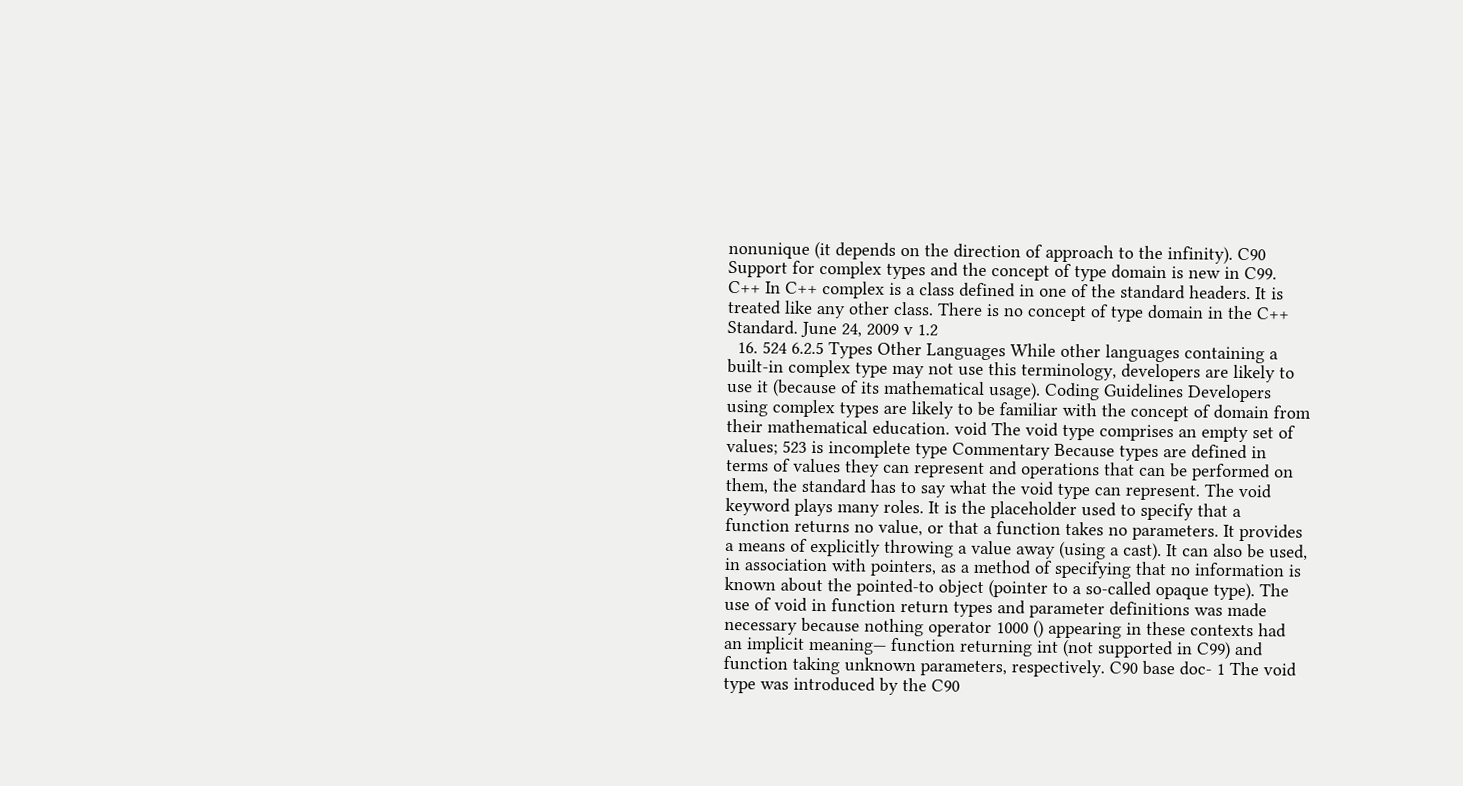nonunique (it depends on the direction of approach to the infinity). C90 Support for complex types and the concept of type domain is new in C99. C++ In C++ complex is a class defined in one of the standard headers. It is treated like any other class. There is no concept of type domain in the C++ Standard. June 24, 2009 v 1.2
  16. 524 6.2.5 Types Other Languages While other languages containing a built-in complex type may not use this terminology, developers are likely to use it (because of its mathematical usage). Coding Guidelines Developers using complex types are likely to be familiar with the concept of domain from their mathematical education. void The void type comprises an empty set of values; 523 is incomplete type Commentary Because types are defined in terms of values they can represent and operations that can be performed on them, the standard has to say what the void type can represent. The void keyword plays many roles. It is the placeholder used to specify that a function returns no value, or that a function takes no parameters. It provides a means of explicitly throwing a value away (using a cast). It can also be used, in association with pointers, as a method of specifying that no information is known about the pointed-to object (pointer to a so-called opaque type). The use of void in function return types and parameter definitions was made necessary because nothing operator 1000 () appearing in these contexts had an implicit meaning— function returning int (not supported in C99) and function taking unknown parameters, respectively. C90 base doc- 1 The void type was introduced by the C90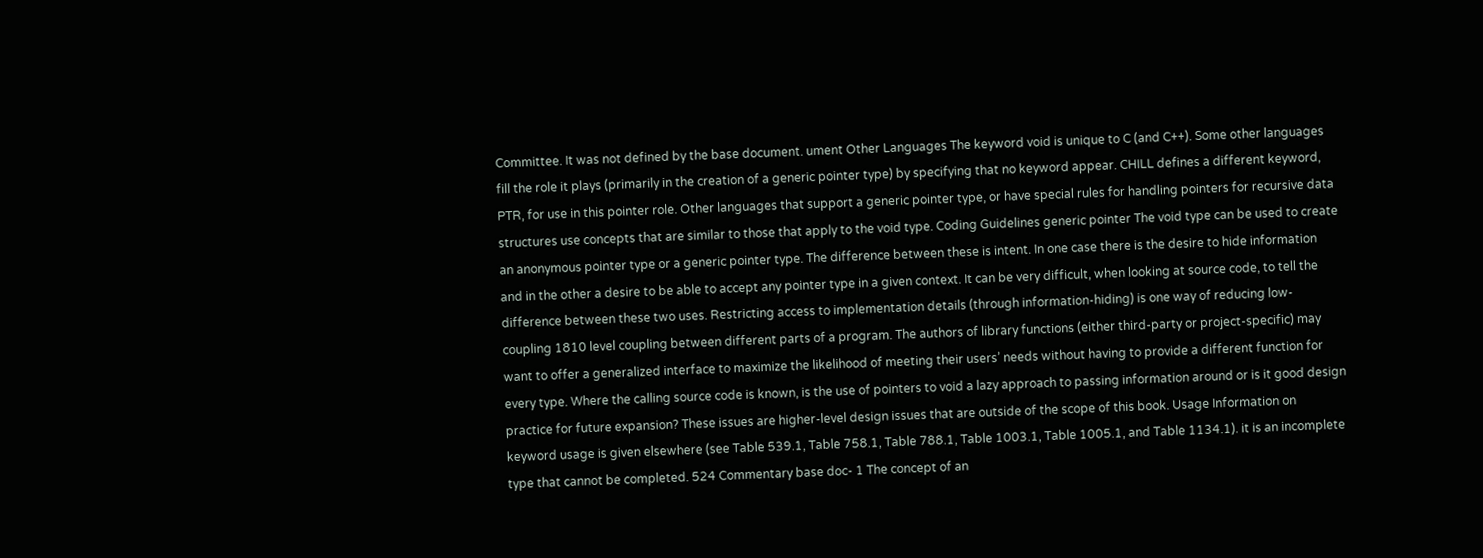Committee. It was not defined by the base document. ument Other Languages The keyword void is unique to C (and C++). Some other languages fill the role it plays (primarily in the creation of a generic pointer type) by specifying that no keyword appear. CHILL defines a different keyword, PTR, for use in this pointer role. Other languages that support a generic pointer type, or have special rules for handling pointers for recursive data structures use concepts that are similar to those that apply to the void type. Coding Guidelines generic pointer The void type can be used to create an anonymous pointer type or a generic pointer type. The difference between these is intent. In one case there is the desire to hide information and in the other a desire to be able to accept any pointer type in a given context. It can be very difficult, when looking at source code, to tell the difference between these two uses. Restricting access to implementation details (through information-hiding) is one way of reducing low- coupling 1810 level coupling between different parts of a program. The authors of library functions (either third-party or project-specific) may want to offer a generalized interface to maximize the likelihood of meeting their users’ needs without having to provide a different function for every type. Where the calling source code is known, is the use of pointers to void a lazy approach to passing information around or is it good design practice for future expansion? These issues are higher-level design issues that are outside of the scope of this book. Usage Information on keyword usage is given elsewhere (see Table 539.1, Table 758.1, Table 788.1, Table 1003.1, Table 1005.1, and Table 1134.1). it is an incomplete type that cannot be completed. 524 Commentary base doc- 1 The concept of an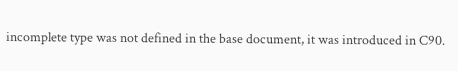incomplete type was not defined in the base document, it was introduced in C90.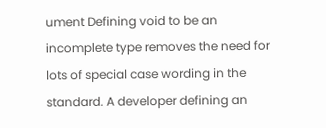ument Defining void to be an incomplete type removes the need for lots of special case wording in the standard. A developer defining an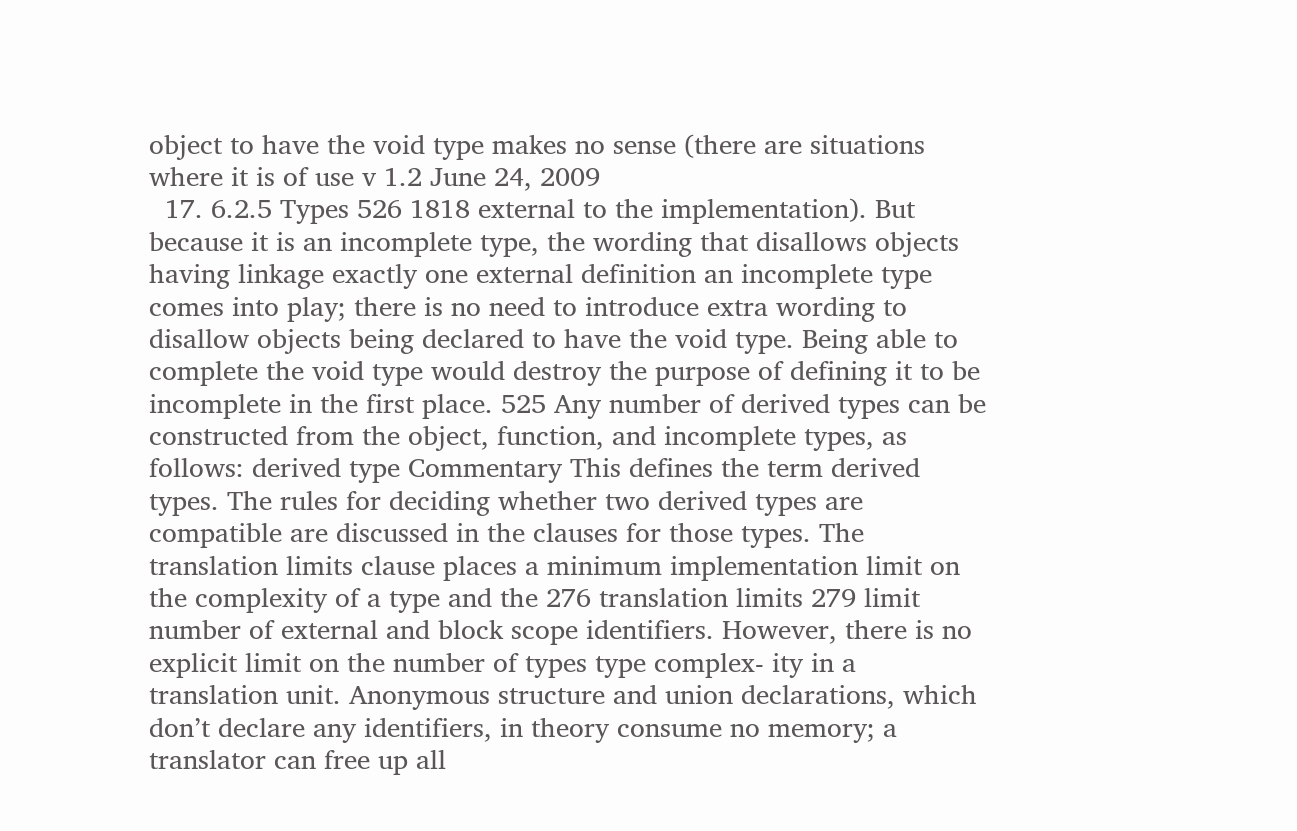object to have the void type makes no sense (there are situations where it is of use v 1.2 June 24, 2009
  17. 6.2.5 Types 526 1818 external to the implementation). But because it is an incomplete type, the wording that disallows objects having linkage exactly one external definition an incomplete type comes into play; there is no need to introduce extra wording to disallow objects being declared to have the void type. Being able to complete the void type would destroy the purpose of defining it to be incomplete in the first place. 525 Any number of derived types can be constructed from the object, function, and incomplete types, as follows: derived type Commentary This defines the term derived types. The rules for deciding whether two derived types are compatible are discussed in the clauses for those types. The translation limits clause places a minimum implementation limit on the complexity of a type and the 276 translation limits 279 limit number of external and block scope identifiers. However, there is no explicit limit on the number of types type complex- ity in a translation unit. Anonymous structure and union declarations, which don’t declare any identifiers, in theory consume no memory; a translator can free up all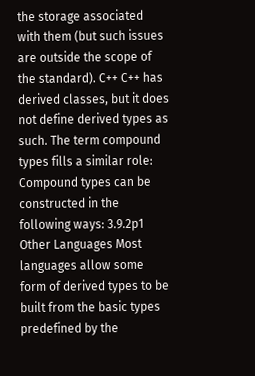the storage associated with them (but such issues are outside the scope of the standard). C++ C++ has derived classes, but it does not define derived types as such. The term compound types fills a similar role: Compound types can be constructed in the following ways: 3.9.2p1 Other Languages Most languages allow some form of derived types to be built from the basic types predefined by the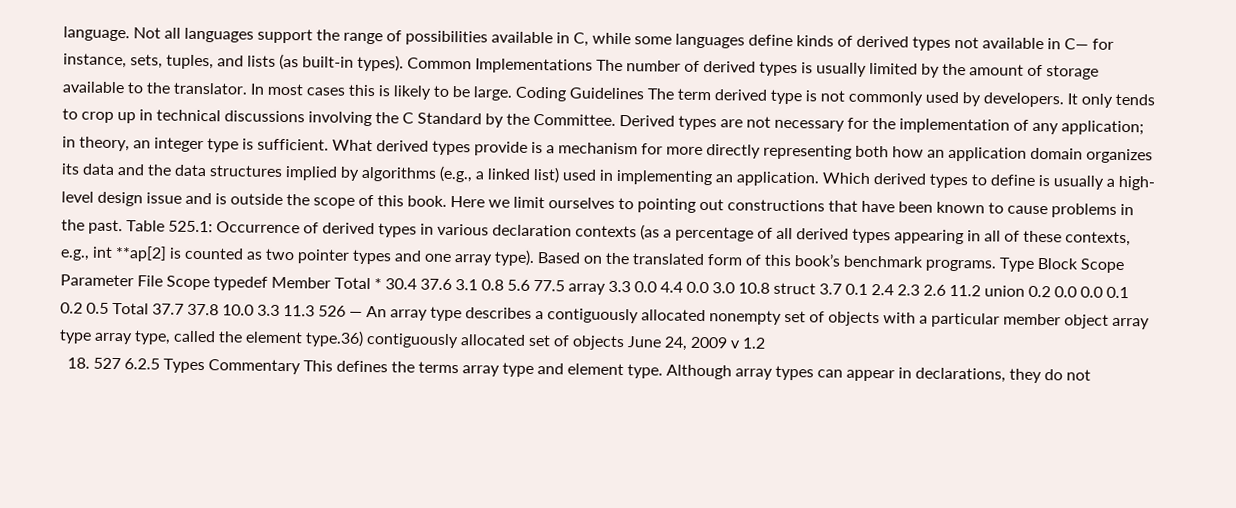language. Not all languages support the range of possibilities available in C, while some languages define kinds of derived types not available in C— for instance, sets, tuples, and lists (as built-in types). Common Implementations The number of derived types is usually limited by the amount of storage available to the translator. In most cases this is likely to be large. Coding Guidelines The term derived type is not commonly used by developers. It only tends to crop up in technical discussions involving the C Standard by the Committee. Derived types are not necessary for the implementation of any application; in theory, an integer type is sufficient. What derived types provide is a mechanism for more directly representing both how an application domain organizes its data and the data structures implied by algorithms (e.g., a linked list) used in implementing an application. Which derived types to define is usually a high-level design issue and is outside the scope of this book. Here we limit ourselves to pointing out constructions that have been known to cause problems in the past. Table 525.1: Occurrence of derived types in various declaration contexts (as a percentage of all derived types appearing in all of these contexts, e.g., int **ap[2] is counted as two pointer types and one array type). Based on the translated form of this book’s benchmark programs. Type Block Scope Parameter File Scope typedef Member Total * 30.4 37.6 3.1 0.8 5.6 77.5 array 3.3 0.0 4.4 0.0 3.0 10.8 struct 3.7 0.1 2.4 2.3 2.6 11.2 union 0.2 0.0 0.0 0.1 0.2 0.5 Total 37.7 37.8 10.0 3.3 11.3 526 — An array type describes a contiguously allocated nonempty set of objects with a particular member object array type array type, called the element type.36) contiguously allocated set of objects June 24, 2009 v 1.2
  18. 527 6.2.5 Types Commentary This defines the terms array type and element type. Although array types can appear in declarations, they do not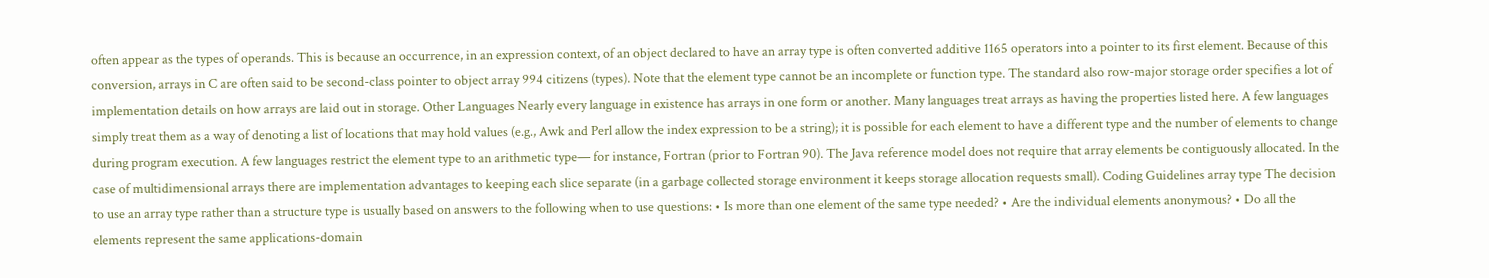often appear as the types of operands. This is because an occurrence, in an expression context, of an object declared to have an array type is often converted additive 1165 operators into a pointer to its first element. Because of this conversion, arrays in C are often said to be second-class pointer to object array 994 citizens (types). Note that the element type cannot be an incomplete or function type. The standard also row-major storage order specifies a lot of implementation details on how arrays are laid out in storage. Other Languages Nearly every language in existence has arrays in one form or another. Many languages treat arrays as having the properties listed here. A few languages simply treat them as a way of denoting a list of locations that may hold values (e.g., Awk and Perl allow the index expression to be a string); it is possible for each element to have a different type and the number of elements to change during program execution. A few languages restrict the element type to an arithmetic type— for instance, Fortran (prior to Fortran 90). The Java reference model does not require that array elements be contiguously allocated. In the case of multidimensional arrays there are implementation advantages to keeping each slice separate (in a garbage collected storage environment it keeps storage allocation requests small). Coding Guidelines array type The decision to use an array type rather than a structure type is usually based on answers to the following when to use questions: • Is more than one element of the same type needed? • Are the individual elements anonymous? • Do all the elements represent the same applications-domain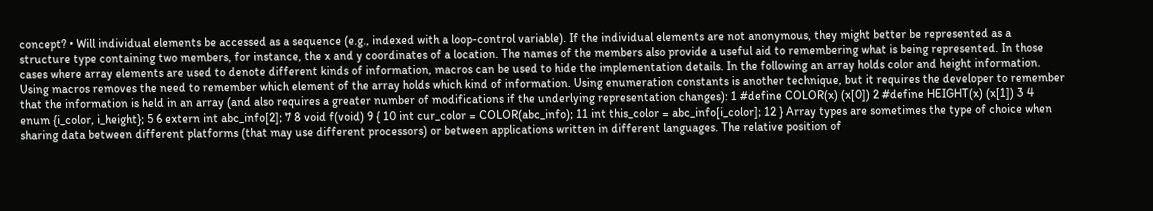concept? • Will individual elements be accessed as a sequence (e.g., indexed with a loop-control variable). If the individual elements are not anonymous, they might better be represented as a structure type containing two members, for instance, the x and y coordinates of a location. The names of the members also provide a useful aid to remembering what is being represented. In those cases where array elements are used to denote different kinds of information, macros can be used to hide the implementation details. In the following an array holds color and height information. Using macros removes the need to remember which element of the array holds which kind of information. Using enumeration constants is another technique, but it requires the developer to remember that the information is held in an array (and also requires a greater number of modifications if the underlying representation changes): 1 #define COLOR(x) (x[0]) 2 #define HEIGHT(x) (x[1]) 3 4 enum {i_color, i_height}; 5 6 extern int abc_info[2]; 7 8 void f(void) 9 { 10 int cur_color = COLOR(abc_info); 11 int this_color = abc_info[i_color]; 12 } Array types are sometimes the type of choice when sharing data between different platforms (that may use different processors) or between applications written in different languages. The relative position of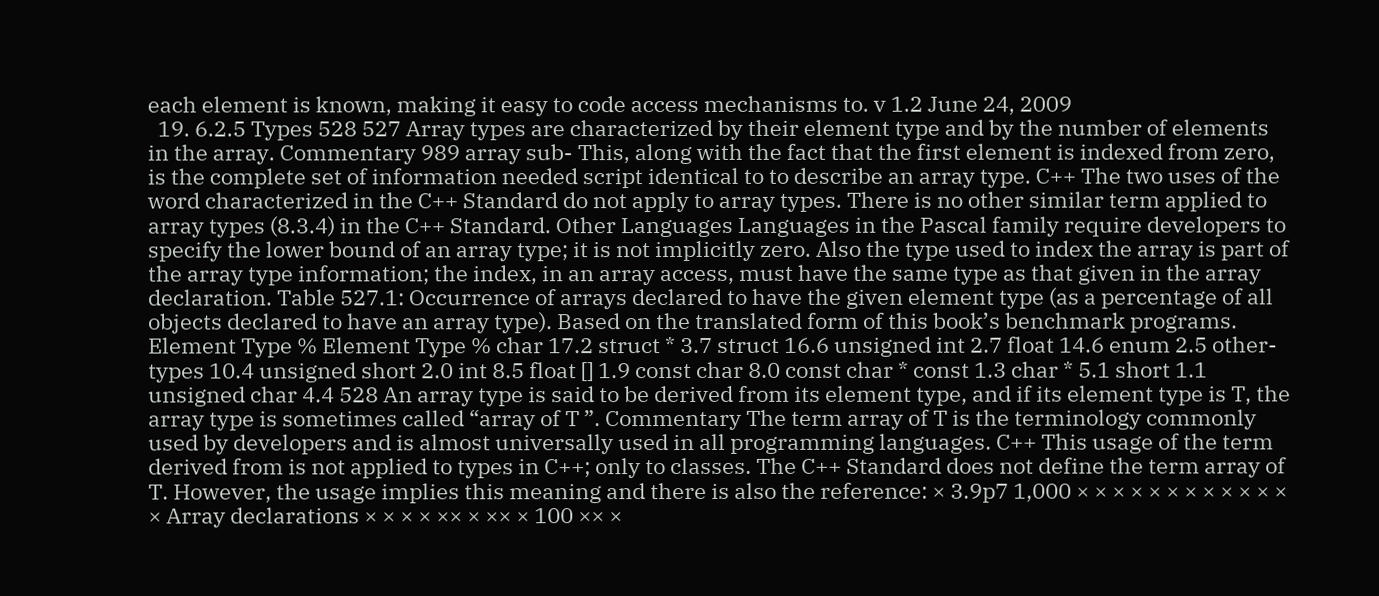each element is known, making it easy to code access mechanisms to. v 1.2 June 24, 2009
  19. 6.2.5 Types 528 527 Array types are characterized by their element type and by the number of elements in the array. Commentary 989 array sub- This, along with the fact that the first element is indexed from zero, is the complete set of information needed script identical to to describe an array type. C++ The two uses of the word characterized in the C++ Standard do not apply to array types. There is no other similar term applied to array types (8.3.4) in the C++ Standard. Other Languages Languages in the Pascal family require developers to specify the lower bound of an array type; it is not implicitly zero. Also the type used to index the array is part of the array type information; the index, in an array access, must have the same type as that given in the array declaration. Table 527.1: Occurrence of arrays declared to have the given element type (as a percentage of all objects declared to have an array type). Based on the translated form of this book’s benchmark programs. Element Type % Element Type % char 17.2 struct * 3.7 struct 16.6 unsigned int 2.7 float 14.6 enum 2.5 other-types 10.4 unsigned short 2.0 int 8.5 float [] 1.9 const char 8.0 const char * const 1.3 char * 5.1 short 1.1 unsigned char 4.4 528 An array type is said to be derived from its element type, and if its element type is T, the array type is sometimes called “array of T ”. Commentary The term array of T is the terminology commonly used by developers and is almost universally used in all programming languages. C++ This usage of the term derived from is not applied to types in C++; only to classes. The C++ Standard does not define the term array of T. However, the usage implies this meaning and there is also the reference: × 3.9p7 1,000 × × × × × × × × × × × × × Array declarations × × × × ×× × ×× × 100 ×× ×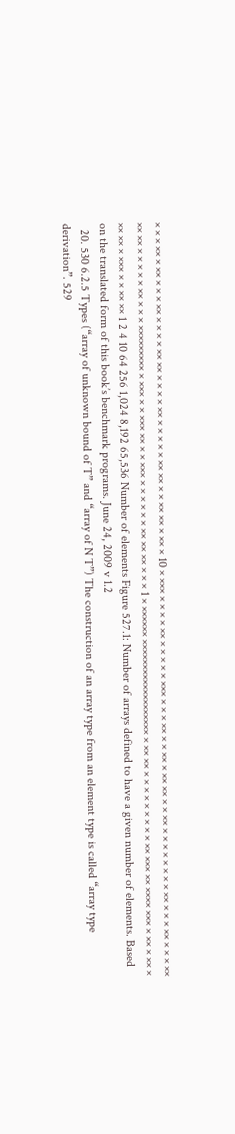× × × ×× × ×× × × × ×× × × × × ×× ×× × × × × ×× × × × × × ×× ×× × × ×× ×× × ×× × 10 × ××× × × × × ×× × × × × × ××× × × × ×× × × ×× × ×× ×× × × ×× × × × × × × × × ×× × × × ×× × × × ×× ×× ×× × × × × × ×× × × × ××××××××× × ××× × × ××× ×× × × ××× × × × × × × ×× ×× ×× × × × 1 × ×××××× ××××××××××××××××××× × ×× ×× × × × × × × × × × ×× ××× ×× ×××× ××× × ×× × ×× × ×× ×× × ××× × × ×× ×× 1 2 4 10 64 256 1,024 8,192 65,536 Number of elements Figure 527.1: Number of arrays defined to have a given number of elements. Based on the translated form of this book’s benchmark programs. June 24, 2009 v 1.2
  20. 530 6.2.5 Types (“array of unknown bound of T” and “array of N T”) The construction of an array type from an element type is called “array type derivation”. 529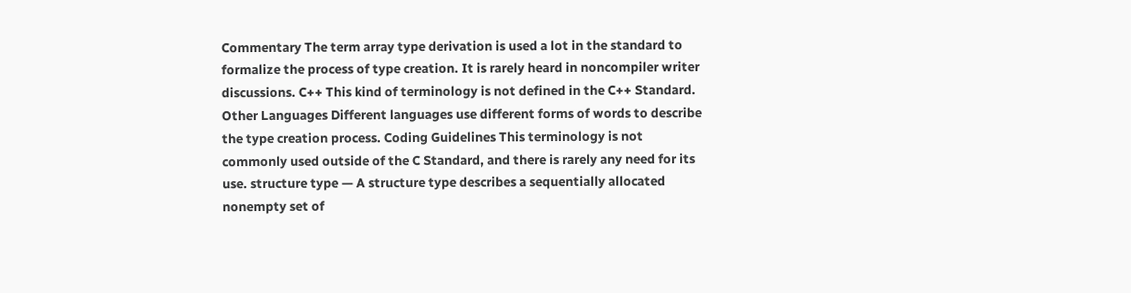Commentary The term array type derivation is used a lot in the standard to formalize the process of type creation. It is rarely heard in noncompiler writer discussions. C++ This kind of terminology is not defined in the C++ Standard. Other Languages Different languages use different forms of words to describe the type creation process. Coding Guidelines This terminology is not commonly used outside of the C Standard, and there is rarely any need for its use. structure type — A structure type describes a sequentially allocated nonempty set of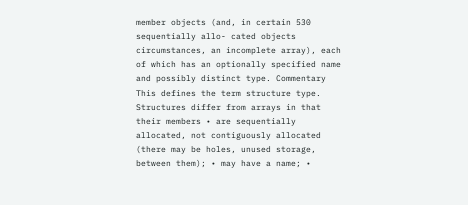member objects (and, in certain 530 sequentially allo- cated objects circumstances, an incomplete array), each of which has an optionally specified name and possibly distinct type. Commentary This defines the term structure type. Structures differ from arrays in that their members • are sequentially allocated, not contiguously allocated (there may be holes, unused storage, between them); • may have a name; •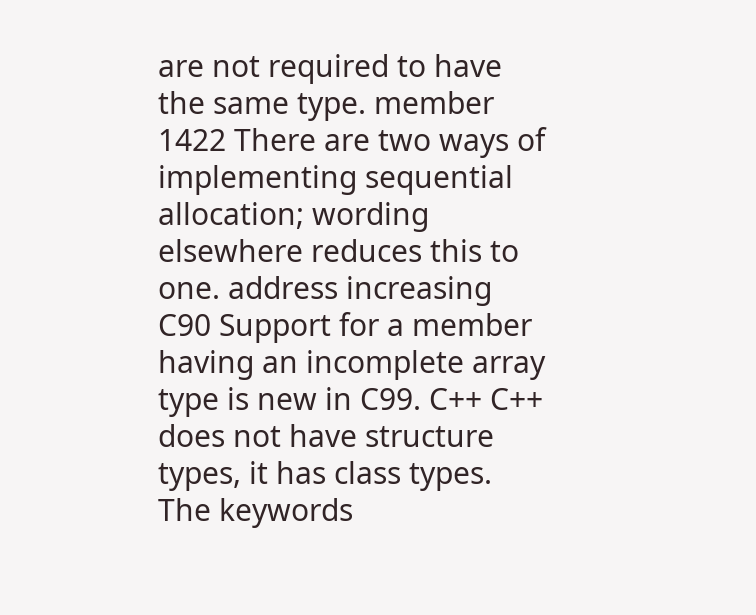are not required to have the same type. member 1422 There are two ways of implementing sequential allocation; wording elsewhere reduces this to one. address increasing C90 Support for a member having an incomplete array type is new in C99. C++ C++ does not have structure types, it has class types. The keywords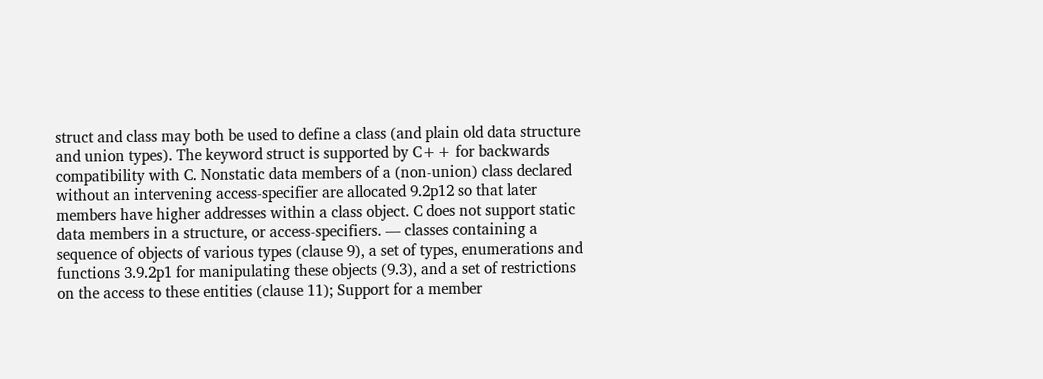struct and class may both be used to define a class (and plain old data structure and union types). The keyword struct is supported by C++ for backwards compatibility with C. Nonstatic data members of a (non-union) class declared without an intervening access-specifier are allocated 9.2p12 so that later members have higher addresses within a class object. C does not support static data members in a structure, or access-specifiers. — classes containing a sequence of objects of various types (clause 9), a set of types, enumerations and functions 3.9.2p1 for manipulating these objects (9.3), and a set of restrictions on the access to these entities (clause 11); Support for a member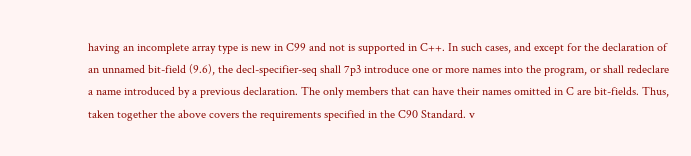having an incomplete array type is new in C99 and not is supported in C++. In such cases, and except for the declaration of an unnamed bit-field (9.6), the decl-specifier-seq shall 7p3 introduce one or more names into the program, or shall redeclare a name introduced by a previous declaration. The only members that can have their names omitted in C are bit-fields. Thus, taken together the above covers the requirements specified in the C90 Standard. v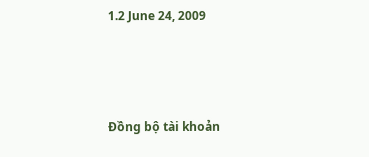1.2 June 24, 2009



Đồng bộ tài khoản